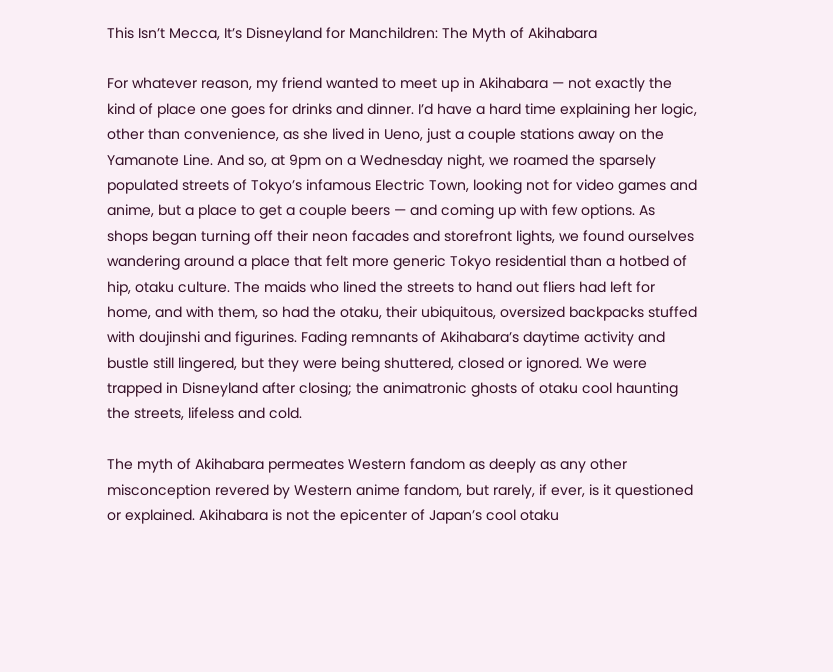This Isn’t Mecca, It’s Disneyland for Manchildren: The Myth of Akihabara

For whatever reason, my friend wanted to meet up in Akihabara — not exactly the kind of place one goes for drinks and dinner. I’d have a hard time explaining her logic, other than convenience, as she lived in Ueno, just a couple stations away on the Yamanote Line. And so, at 9pm on a Wednesday night, we roamed the sparsely populated streets of Tokyo’s infamous Electric Town, looking not for video games and anime, but a place to get a couple beers — and coming up with few options. As shops began turning off their neon facades and storefront lights, we found ourselves wandering around a place that felt more generic Tokyo residential than a hotbed of hip, otaku culture. The maids who lined the streets to hand out fliers had left for home, and with them, so had the otaku, their ubiquitous, oversized backpacks stuffed with doujinshi and figurines. Fading remnants of Akihabara’s daytime activity and bustle still lingered, but they were being shuttered, closed or ignored. We were trapped in Disneyland after closing; the animatronic ghosts of otaku cool haunting the streets, lifeless and cold.

The myth of Akihabara permeates Western fandom as deeply as any other misconception revered by Western anime fandom, but rarely, if ever, is it questioned or explained. Akihabara is not the epicenter of Japan’s cool otaku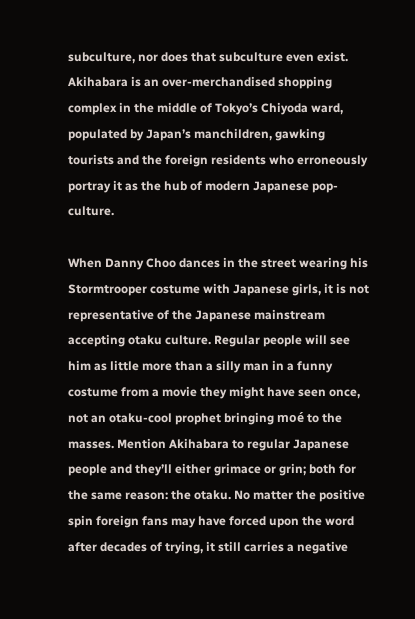subculture, nor does that subculture even exist. Akihabara is an over-merchandised shopping complex in the middle of Tokyo’s Chiyoda ward, populated by Japan’s manchildren, gawking tourists and the foreign residents who erroneously portray it as the hub of modern Japanese pop-culture.

When Danny Choo dances in the street wearing his Stormtrooper costume with Japanese girls, it is not representative of the Japanese mainstream accepting otaku culture. Regular people will see him as little more than a silly man in a funny costume from a movie they might have seen once, not an otaku-cool prophet bringing moé to the masses. Mention Akihabara to regular Japanese people and they’ll either grimace or grin; both for the same reason: the otaku. No matter the positive spin foreign fans may have forced upon the word after decades of trying, it still carries a negative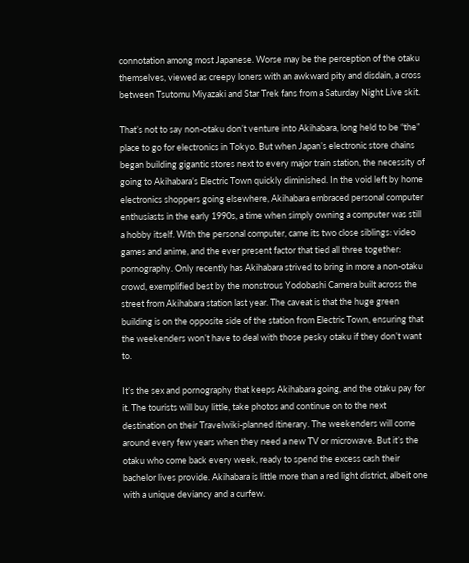connotation among most Japanese. Worse may be the perception of the otaku themselves, viewed as creepy loners with an awkward pity and disdain, a cross between Tsutomu Miyazaki and Star Trek fans from a Saturday Night Live skit.

That’s not to say non-otaku don’t venture into Akihabara, long held to be “the” place to go for electronics in Tokyo. But when Japan’s electronic store chains began building gigantic stores next to every major train station, the necessity of going to Akihabara’s Electric Town quickly diminished. In the void left by home electronics shoppers going elsewhere, Akihabara embraced personal computer enthusiasts in the early 1990s, a time when simply owning a computer was still a hobby itself. With the personal computer, came its two close siblings: video games and anime, and the ever present factor that tied all three together: pornography. Only recently has Akihabara strived to bring in more a non-otaku crowd, exemplified best by the monstrous Yodobashi Camera built across the street from Akihabara station last year. The caveat is that the huge green building is on the opposite side of the station from Electric Town, ensuring that the weekenders won’t have to deal with those pesky otaku if they don’t want to.

It’s the sex and pornography that keeps Akihabara going, and the otaku pay for it. The tourists will buy little, take photos and continue on to the next destination on their Travelwiki-planned itinerary. The weekenders will come around every few years when they need a new TV or microwave. But it’s the otaku who come back every week, ready to spend the excess cash their bachelor lives provide. Akihabara is little more than a red light district, albeit one with a unique deviancy and a curfew.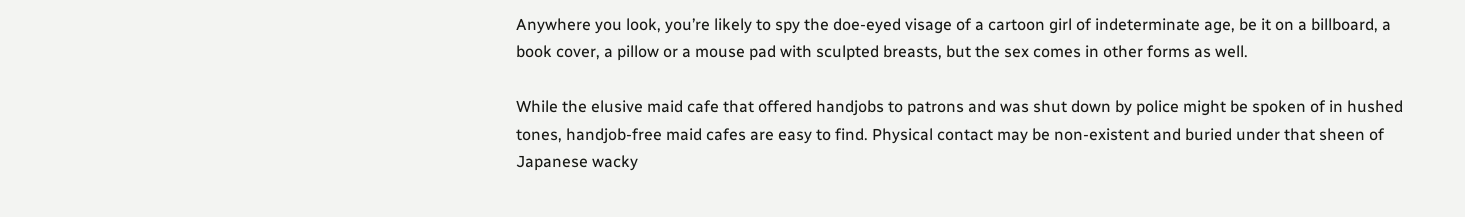Anywhere you look, you’re likely to spy the doe-eyed visage of a cartoon girl of indeterminate age, be it on a billboard, a book cover, a pillow or a mouse pad with sculpted breasts, but the sex comes in other forms as well.

While the elusive maid cafe that offered handjobs to patrons and was shut down by police might be spoken of in hushed tones, handjob-free maid cafes are easy to find. Physical contact may be non-existent and buried under that sheen of Japanese wacky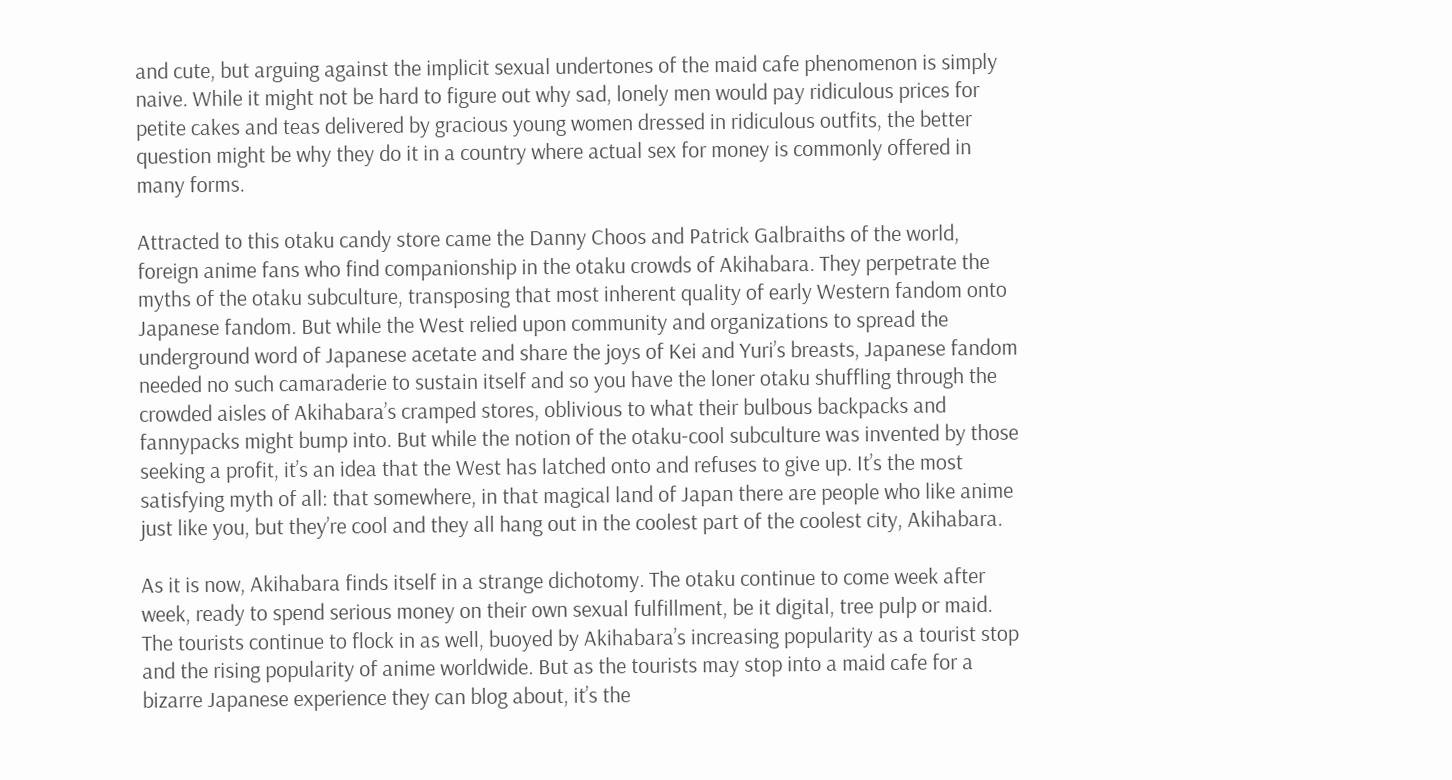and cute, but arguing against the implicit sexual undertones of the maid cafe phenomenon is simply naive. While it might not be hard to figure out why sad, lonely men would pay ridiculous prices for petite cakes and teas delivered by gracious young women dressed in ridiculous outfits, the better question might be why they do it in a country where actual sex for money is commonly offered in many forms.

Attracted to this otaku candy store came the Danny Choos and Patrick Galbraiths of the world, foreign anime fans who find companionship in the otaku crowds of Akihabara. They perpetrate the myths of the otaku subculture, transposing that most inherent quality of early Western fandom onto Japanese fandom. But while the West relied upon community and organizations to spread the underground word of Japanese acetate and share the joys of Kei and Yuri’s breasts, Japanese fandom needed no such camaraderie to sustain itself and so you have the loner otaku shuffling through the crowded aisles of Akihabara’s cramped stores, oblivious to what their bulbous backpacks and fannypacks might bump into. But while the notion of the otaku-cool subculture was invented by those seeking a profit, it’s an idea that the West has latched onto and refuses to give up. It’s the most satisfying myth of all: that somewhere, in that magical land of Japan there are people who like anime just like you, but they’re cool and they all hang out in the coolest part of the coolest city, Akihabara.

As it is now, Akihabara finds itself in a strange dichotomy. The otaku continue to come week after week, ready to spend serious money on their own sexual fulfillment, be it digital, tree pulp or maid. The tourists continue to flock in as well, buoyed by Akihabara’s increasing popularity as a tourist stop and the rising popularity of anime worldwide. But as the tourists may stop into a maid cafe for a bizarre Japanese experience they can blog about, it’s the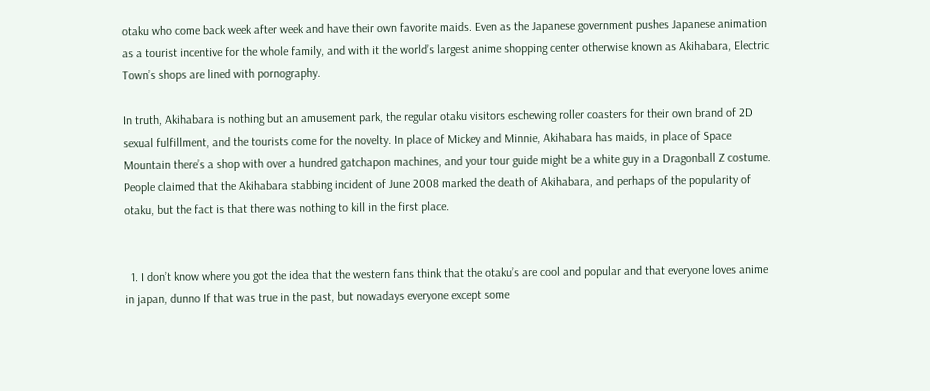otaku who come back week after week and have their own favorite maids. Even as the Japanese government pushes Japanese animation as a tourist incentive for the whole family, and with it the world’s largest anime shopping center otherwise known as Akihabara, Electric Town’s shops are lined with pornography.

In truth, Akihabara is nothing but an amusement park, the regular otaku visitors eschewing roller coasters for their own brand of 2D sexual fulfillment, and the tourists come for the novelty. In place of Mickey and Minnie, Akihabara has maids, in place of Space Mountain there’s a shop with over a hundred gatchapon machines, and your tour guide might be a white guy in a Dragonball Z costume. People claimed that the Akihabara stabbing incident of June 2008 marked the death of Akihabara, and perhaps of the popularity of otaku, but the fact is that there was nothing to kill in the first place.


  1. I don’t know where you got the idea that the western fans think that the otaku’s are cool and popular and that everyone loves anime in japan, dunno If that was true in the past, but nowadays everyone except some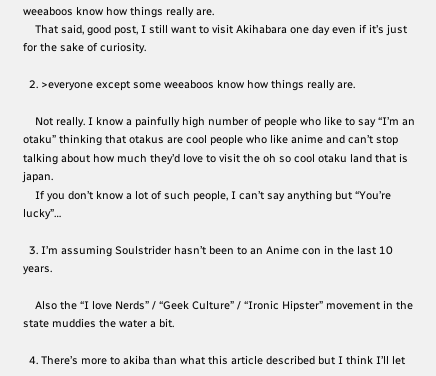weeaboos know how things really are.
    That said, good post, I still want to visit Akihabara one day even if it’s just for the sake of curiosity.

  2. >everyone except some weeaboos know how things really are.

    Not really. I know a painfully high number of people who like to say “I’m an otaku” thinking that otakus are cool people who like anime and can’t stop talking about how much they’d love to visit the oh so cool otaku land that is japan.
    If you don’t know a lot of such people, I can’t say anything but “You’re lucky”…

  3. I’m assuming Soulstrider hasn’t been to an Anime con in the last 10 years.

    Also the “I love Nerds” / “Geek Culture” / “Ironic Hipster” movement in the state muddies the water a bit.

  4. There’s more to akiba than what this article described but I think I’ll let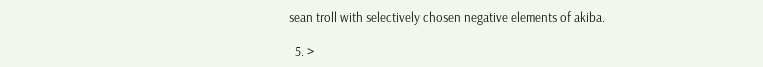sean troll with selectively chosen negative elements of akiba.

  5. >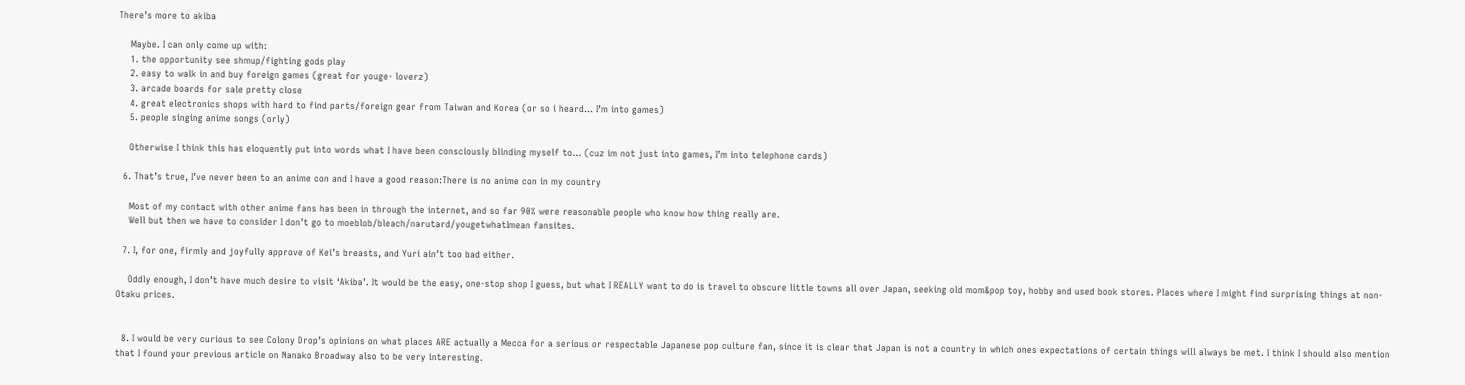There’s more to akiba

    Maybe. I can only come up with:
    1. the opportunity see shmup/fighting gods play
    2. easy to walk in and buy foreign games (great for youge- loverz)
    3. arcade boards for sale pretty close
    4. great electronics shops with hard to find parts/foreign gear from Taiwan and Korea (or so i heard… I’m into games)
    5. people singing anime songs (orly)

    Otherwise I think this has eloquently put into words what I have been consciously blinding myself to… (cuz im not just into games, I’m into telephone cards)

  6. That’s true, I’ve never been to an anime con and I have a good reason:There is no anime con in my country

    Most of my contact with other anime fans has been in through the internet, and so far 90% were reasonable people who know how thing really are.
    Well but then we have to consider I don’t go to moeblob/bleach/narutard/yougetwhatImean fansites.

  7. I, for one, firmly and joyfully approve of Kei’s breasts, and Yuri ain’t too bad either.

    Oddly enough, I don’t have much desire to visit ‘Akiba’. It would be the easy, one-stop shop I guess, but what I REALLY want to do is travel to obscure little towns all over Japan, seeking old mom&pop toy, hobby and used book stores. Places where I might find surprising things at non-Otaku prices.


  8. I would be very curious to see Colony Drop’s opinions on what places ARE actually a Mecca for a serious or respectable Japanese pop culture fan, since it is clear that Japan is not a country in which ones expectations of certain things will always be met. I think I should also mention that I found your previous article on Nanako Broadway also to be very interesting.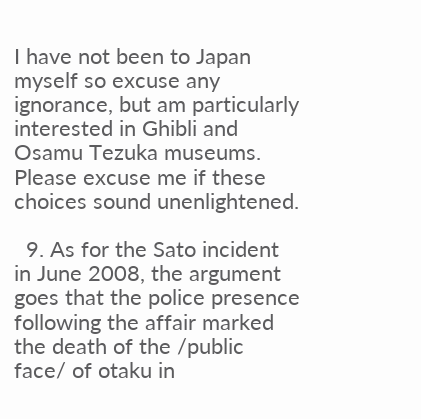I have not been to Japan myself so excuse any ignorance, but am particularly interested in Ghibli and Osamu Tezuka museums. Please excuse me if these choices sound unenlightened.

  9. As for the Sato incident in June 2008, the argument goes that the police presence following the affair marked the death of the /public face/ of otaku in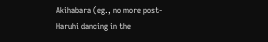Akihabara (eg., no more post-Haruhi dancing in the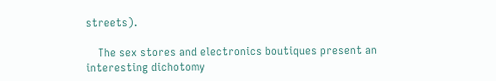streets).

    The sex stores and electronics boutiques present an interesting dichotomy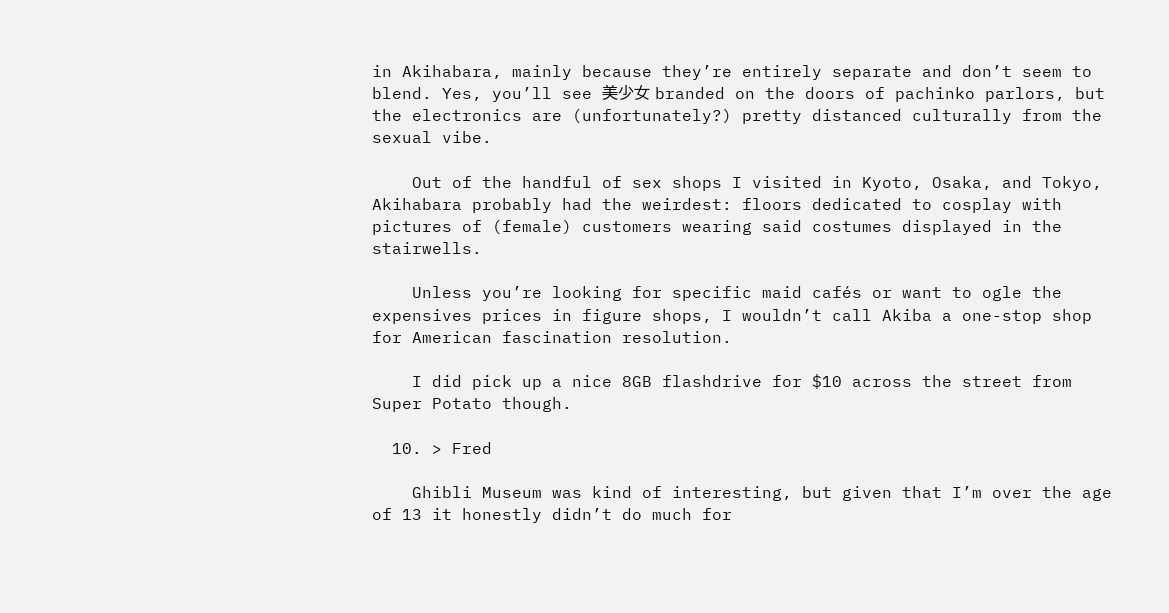in Akihabara, mainly because they’re entirely separate and don’t seem to blend. Yes, you’ll see 美少女 branded on the doors of pachinko parlors, but the electronics are (unfortunately?) pretty distanced culturally from the sexual vibe.

    Out of the handful of sex shops I visited in Kyoto, Osaka, and Tokyo, Akihabara probably had the weirdest: floors dedicated to cosplay with pictures of (female) customers wearing said costumes displayed in the stairwells.

    Unless you’re looking for specific maid cafés or want to ogle the expensives prices in figure shops, I wouldn’t call Akiba a one-stop shop for American fascination resolution.

    I did pick up a nice 8GB flashdrive for $10 across the street from Super Potato though.

  10. > Fred

    Ghibli Museum was kind of interesting, but given that I’m over the age of 13 it honestly didn’t do much for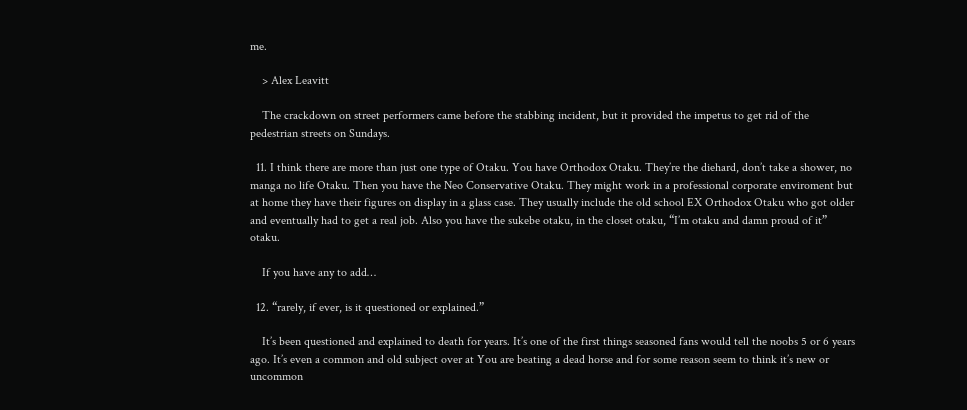me.

    > Alex Leavitt

    The crackdown on street performers came before the stabbing incident, but it provided the impetus to get rid of the pedestrian streets on Sundays.

  11. I think there are more than just one type of Otaku. You have Orthodox Otaku. They’re the diehard, don’t take a shower, no manga no life Otaku. Then you have the Neo Conservative Otaku. They might work in a professional corporate enviroment but at home they have their figures on display in a glass case. They usually include the old school EX Orthodox Otaku who got older and eventually had to get a real job. Also you have the sukebe otaku, in the closet otaku, “I’m otaku and damn proud of it” otaku.

    If you have any to add…

  12. “rarely, if ever, is it questioned or explained.”

    It’s been questioned and explained to death for years. It’s one of the first things seasoned fans would tell the noobs 5 or 6 years ago. It’s even a common and old subject over at You are beating a dead horse and for some reason seem to think it’s new or uncommon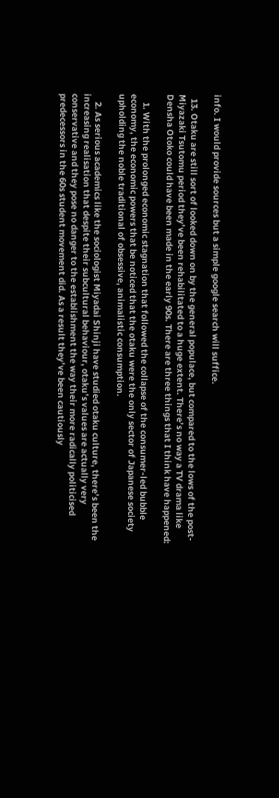info. I would provide sources but a simple google search will suffice.

  13. Otaku are still sort of looked down on by the general populace, but compared to the lows of the post-Miyazaki Tsutomu period they’ve been rehabilitated to a huge extent. There’s no way a TV drama like Densha Otoko could have been made in the early 90s. There are three things that I think have happened:

    1. With the prolonged economic stagnation that followed the collapse of the consumer-led bubble economy, the economic powers that be noticed that the otaku were the only sector of Japanese society upholding the noble traditional of obsessive, animalistic consumption.

    2. As serious academics like the sociologist Miyadai Shinji have studied otaku culture, there’s been the increasing realisation that despite their subcultural behaviour, otaku’s values are actually very conservative and they pose no danger to the establishment the way their more radically politicised predecessors in the 60s student movement did. As a result they’ve been cautiously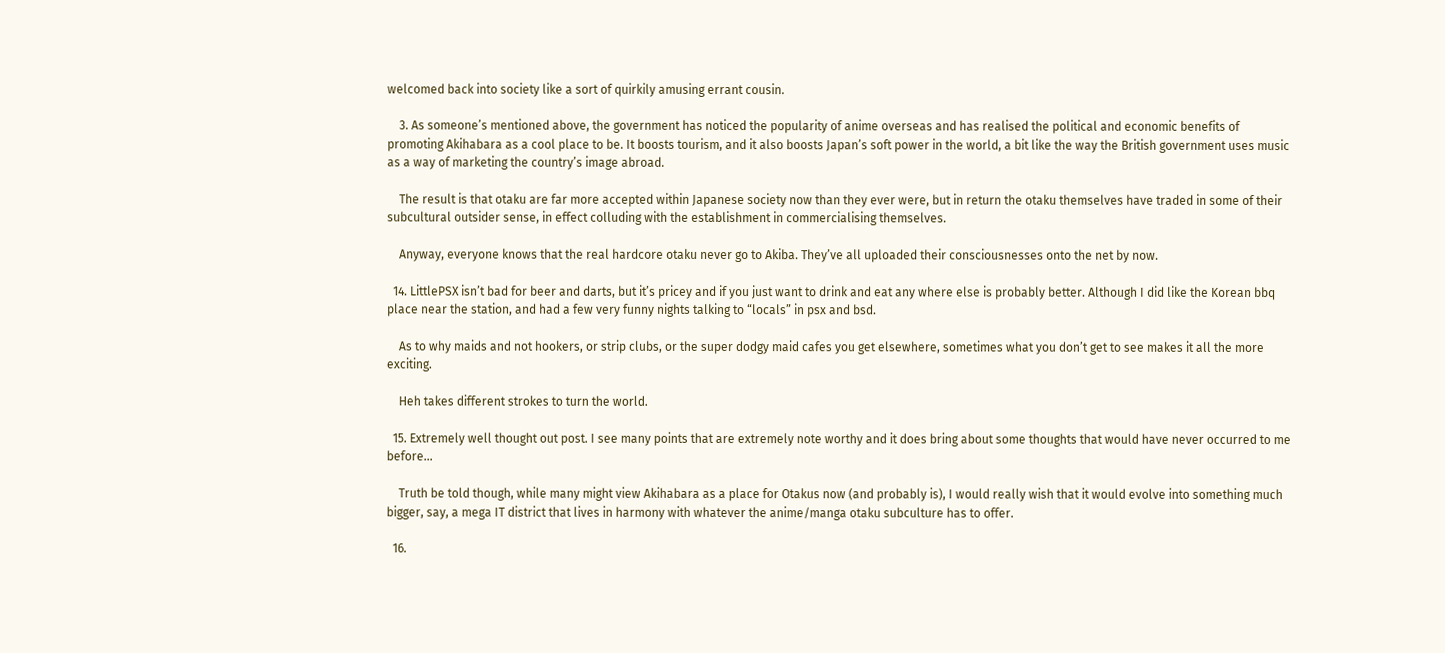welcomed back into society like a sort of quirkily amusing errant cousin.

    3. As someone’s mentioned above, the government has noticed the popularity of anime overseas and has realised the political and economic benefits of promoting Akihabara as a cool place to be. It boosts tourism, and it also boosts Japan’s soft power in the world, a bit like the way the British government uses music as a way of marketing the country’s image abroad.

    The result is that otaku are far more accepted within Japanese society now than they ever were, but in return the otaku themselves have traded in some of their subcultural outsider sense, in effect colluding with the establishment in commercialising themselves.

    Anyway, everyone knows that the real hardcore otaku never go to Akiba. They’ve all uploaded their consciousnesses onto the net by now.

  14. LittlePSX isn’t bad for beer and darts, but it’s pricey and if you just want to drink and eat any where else is probably better. Although I did like the Korean bbq place near the station, and had a few very funny nights talking to “locals” in psx and bsd.

    As to why maids and not hookers, or strip clubs, or the super dodgy maid cafes you get elsewhere, sometimes what you don’t get to see makes it all the more exciting.

    Heh takes different strokes to turn the world.

  15. Extremely well thought out post. I see many points that are extremely note worthy and it does bring about some thoughts that would have never occurred to me before…

    Truth be told though, while many might view Akihabara as a place for Otakus now (and probably is), I would really wish that it would evolve into something much bigger, say, a mega IT district that lives in harmony with whatever the anime/manga otaku subculture has to offer.

  16.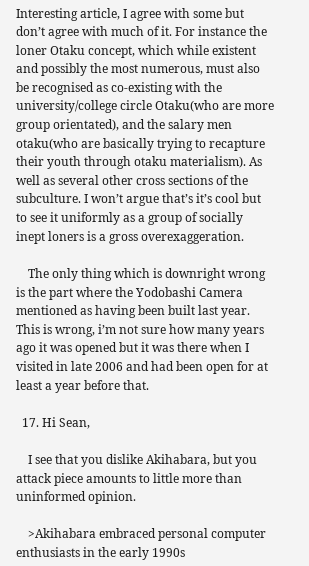Interesting article, I agree with some but don’t agree with much of it. For instance the loner Otaku concept, which while existent and possibly the most numerous, must also be recognised as co-existing with the university/college circle Otaku(who are more group orientated), and the salary men otaku(who are basically trying to recapture their youth through otaku materialism). As well as several other cross sections of the subculture. I won’t argue that’s it’s cool but to see it uniformly as a group of socially inept loners is a gross overexaggeration.

    The only thing which is downright wrong is the part where the Yodobashi Camera mentioned as having been built last year. This is wrong, i’m not sure how many years ago it was opened but it was there when I visited in late 2006 and had been open for at least a year before that.

  17. Hi Sean,

    I see that you dislike Akihabara, but you attack piece amounts to little more than uninformed opinion.

    >Akihabara embraced personal computer enthusiasts in the early 1990s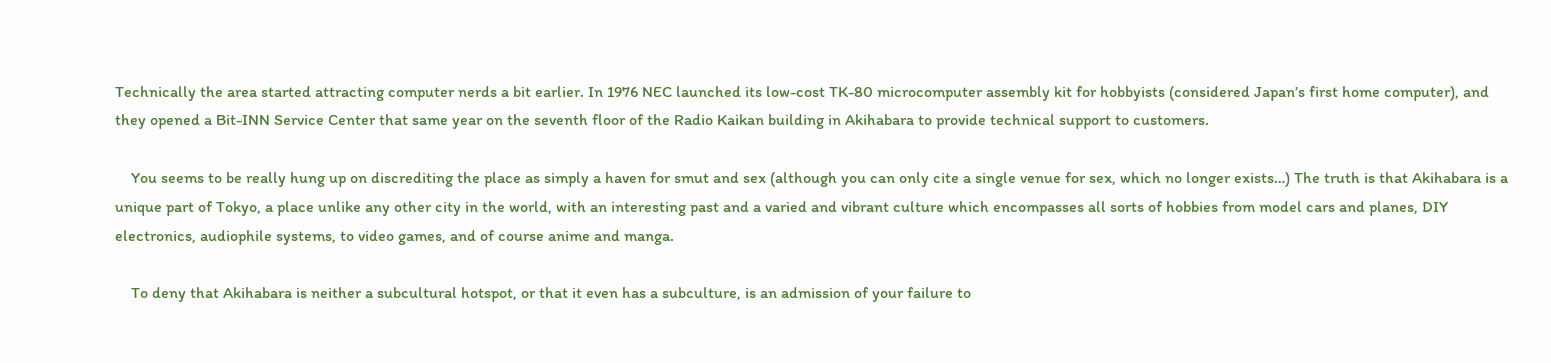Technically the area started attracting computer nerds a bit earlier. In 1976 NEC launched its low-cost TK-80 microcomputer assembly kit for hobbyists (considered Japan’s first home computer), and they opened a Bit-INN Service Center that same year on the seventh floor of the Radio Kaikan building in Akihabara to provide technical support to customers.

    You seems to be really hung up on discrediting the place as simply a haven for smut and sex (although you can only cite a single venue for sex, which no longer exists…) The truth is that Akihabara is a unique part of Tokyo, a place unlike any other city in the world, with an interesting past and a varied and vibrant culture which encompasses all sorts of hobbies from model cars and planes, DIY electronics, audiophile systems, to video games, and of course anime and manga.

    To deny that Akihabara is neither a subcultural hotspot, or that it even has a subculture, is an admission of your failure to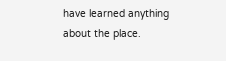have learned anything about the place.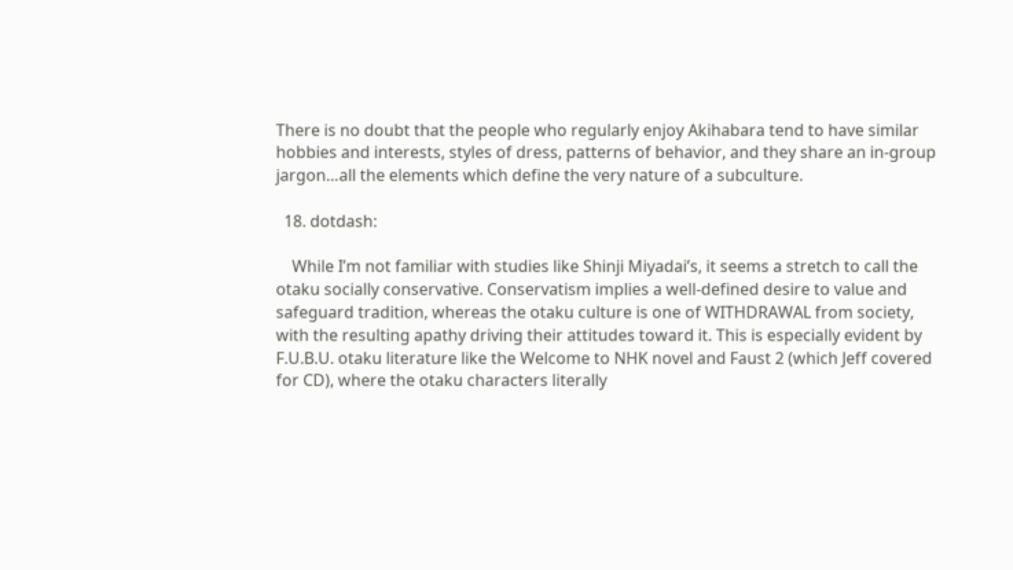There is no doubt that the people who regularly enjoy Akihabara tend to have similar hobbies and interests, styles of dress, patterns of behavior, and they share an in-group jargon…all the elements which define the very nature of a subculture.

  18. dotdash:

    While I’m not familiar with studies like Shinji Miyadai’s, it seems a stretch to call the otaku socially conservative. Conservatism implies a well-defined desire to value and safeguard tradition, whereas the otaku culture is one of WITHDRAWAL from society, with the resulting apathy driving their attitudes toward it. This is especially evident by F.U.B.U. otaku literature like the Welcome to NHK novel and Faust 2 (which Jeff covered for CD), where the otaku characters literally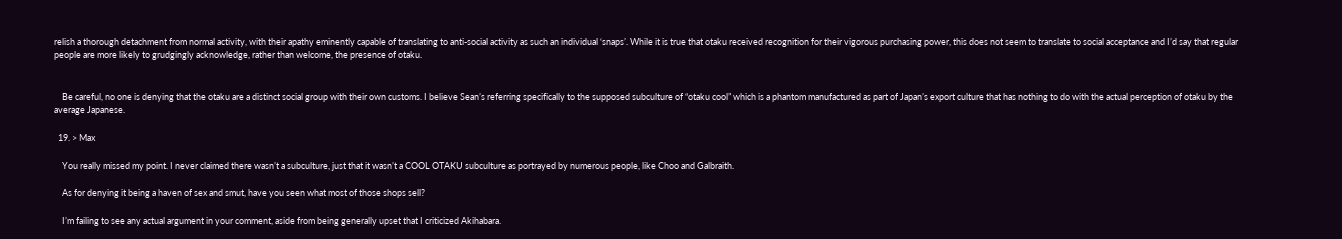relish a thorough detachment from normal activity, with their apathy eminently capable of translating to anti-social activity as such an individual ‘snaps’. While it is true that otaku received recognition for their vigorous purchasing power, this does not seem to translate to social acceptance and I’d say that regular people are more likely to grudgingly acknowledge, rather than welcome, the presence of otaku.


    Be careful, no one is denying that the otaku are a distinct social group with their own customs. I believe Sean’s referring specifically to the supposed subculture of “otaku cool” which is a phantom manufactured as part of Japan’s export culture that has nothing to do with the actual perception of otaku by the average Japanese.

  19. > Max

    You really missed my point. I never claimed there wasn’t a subculture, just that it wasn’t a COOL OTAKU subculture as portrayed by numerous people, like Choo and Galbraith.

    As for denying it being a haven of sex and smut, have you seen what most of those shops sell?

    I’m failing to see any actual argument in your comment, aside from being generally upset that I criticized Akihabara.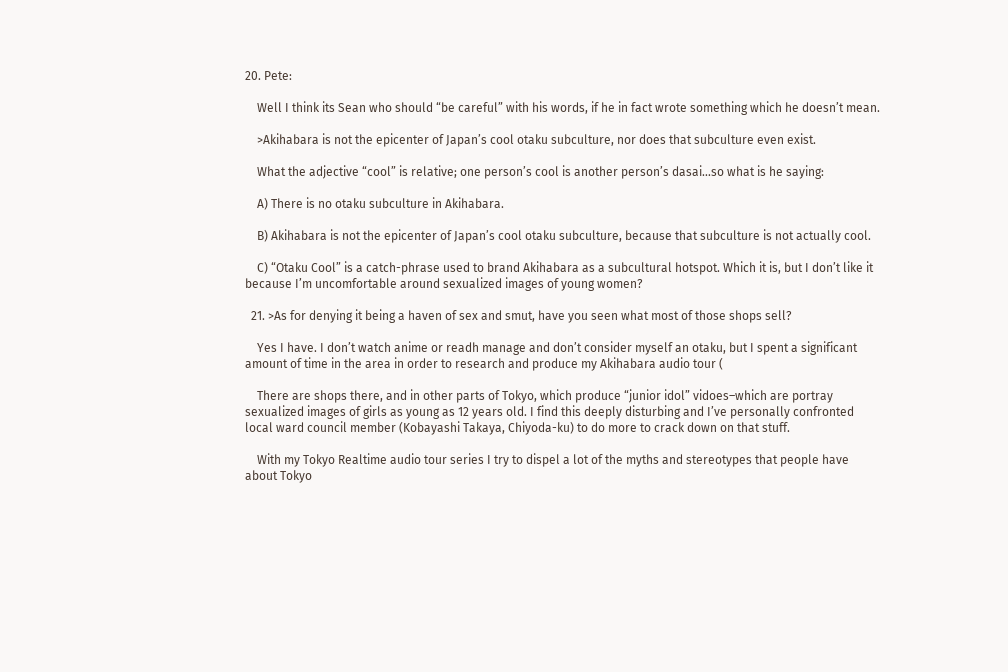20. Pete:

    Well I think its Sean who should “be careful” with his words, if he in fact wrote something which he doesn’t mean.

    >Akihabara is not the epicenter of Japan’s cool otaku subculture, nor does that subculture even exist.

    What the adjective “cool” is relative; one person’s cool is another person’s dasai…so what is he saying:

    A) There is no otaku subculture in Akihabara.

    B) Akihabara is not the epicenter of Japan’s cool otaku subculture, because that subculture is not actually cool.

    C) “Otaku Cool” is a catch-phrase used to brand Akihabara as a subcultural hotspot. Which it is, but I don’t like it because I’m uncomfortable around sexualized images of young women?

  21. >As for denying it being a haven of sex and smut, have you seen what most of those shops sell?

    Yes I have. I don’t watch anime or readh manage and don’t consider myself an otaku, but I spent a significant amount of time in the area in order to research and produce my Akihabara audio tour (

    There are shops there, and in other parts of Tokyo, which produce “junior idol” vidoes–which are portray sexualized images of girls as young as 12 years old. I find this deeply disturbing and I’ve personally confronted local ward council member (Kobayashi Takaya, Chiyoda-ku) to do more to crack down on that stuff.

    With my Tokyo Realtime audio tour series I try to dispel a lot of the myths and stereotypes that people have about Tokyo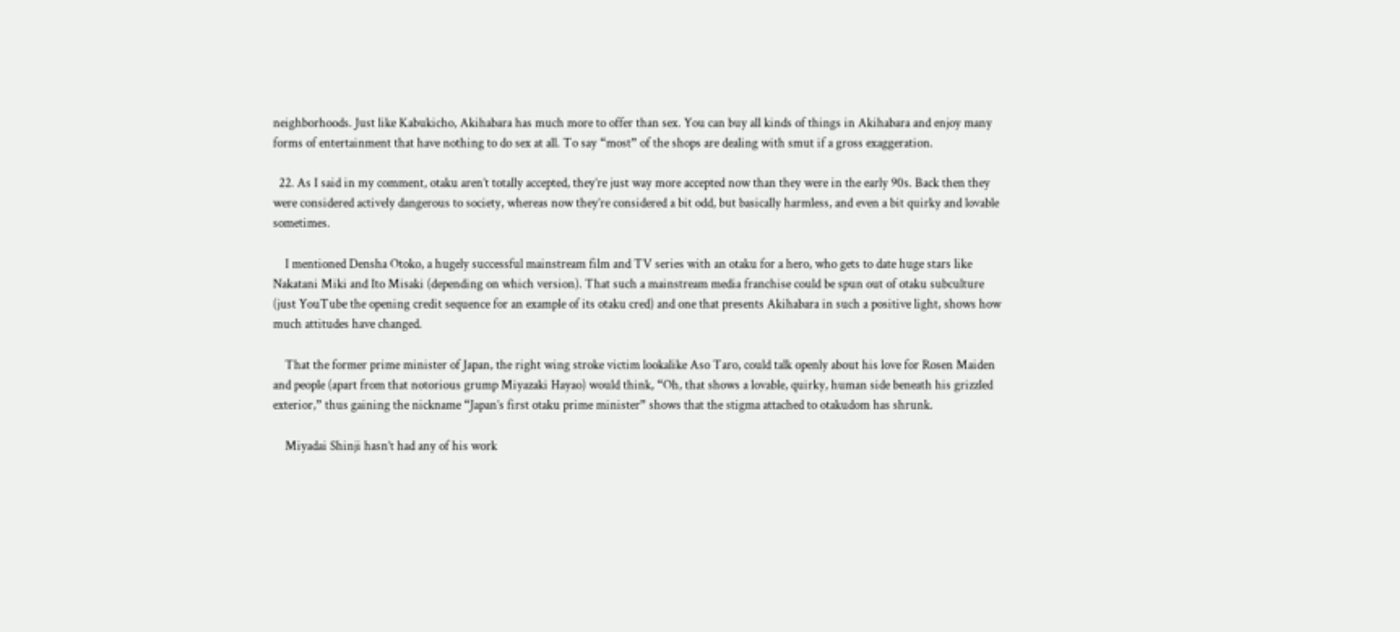neighborhoods. Just like Kabukicho, Akihabara has much more to offer than sex. You can buy all kinds of things in Akihabara and enjoy many forms of entertainment that have nothing to do sex at all. To say “most” of the shops are dealing with smut if a gross exaggeration.

  22. As I said in my comment, otaku aren’t totally accepted, they’re just way more accepted now than they were in the early 90s. Back then they were considered actively dangerous to society, whereas now they’re considered a bit odd, but basically harmless, and even a bit quirky and lovable sometimes.

    I mentioned Densha Otoko, a hugely successful mainstream film and TV series with an otaku for a hero, who gets to date huge stars like Nakatani Miki and Ito Misaki (depending on which version). That such a mainstream media franchise could be spun out of otaku subculture (just YouTube the opening credit sequence for an example of its otaku cred) and one that presents Akihabara in such a positive light, shows how much attitudes have changed.

    That the former prime minister of Japan, the right wing stroke victim lookalike Aso Taro, could talk openly about his love for Rosen Maiden and people (apart from that notorious grump Miyazaki Hayao) would think, “Oh, that shows a lovable, quirky, human side beneath his grizzled exterior,” thus gaining the nickname “Japan’s first otaku prime minister” shows that the stigma attached to otakudom has shrunk.

    Miyadai Shinji hasn’t had any of his work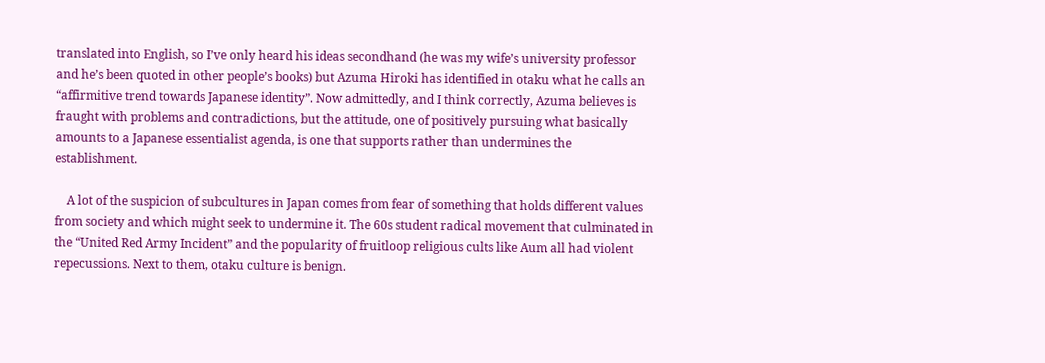translated into English, so I’ve only heard his ideas secondhand (he was my wife’s university professor and he’s been quoted in other people’s books) but Azuma Hiroki has identified in otaku what he calls an “affirmitive trend towards Japanese identity”. Now admittedly, and I think correctly, Azuma believes is fraught with problems and contradictions, but the attitude, one of positively pursuing what basically amounts to a Japanese essentialist agenda, is one that supports rather than undermines the establishment.

    A lot of the suspicion of subcultures in Japan comes from fear of something that holds different values from society and which might seek to undermine it. The 60s student radical movement that culminated in the “United Red Army Incident” and the popularity of fruitloop religious cults like Aum all had violent repecussions. Next to them, otaku culture is benign.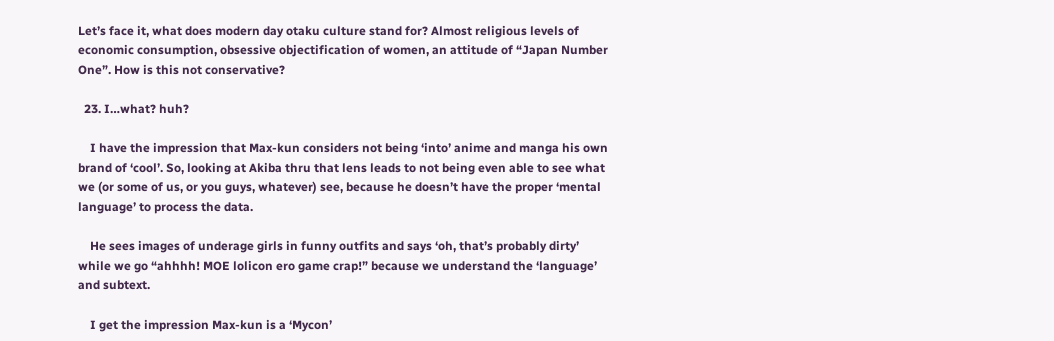Let’s face it, what does modern day otaku culture stand for? Almost religious levels of economic consumption, obsessive objectification of women, an attitude of “Japan Number One”. How is this not conservative?

  23. I…what? huh?

    I have the impression that Max-kun considers not being ‘into’ anime and manga his own brand of ‘cool’. So, looking at Akiba thru that lens leads to not being even able to see what we (or some of us, or you guys, whatever) see, because he doesn’t have the proper ‘mental language’ to process the data.

    He sees images of underage girls in funny outfits and says ‘oh, that’s probably dirty’ while we go “ahhhh! MOE lolicon ero game crap!” because we understand the ‘language’ and subtext.

    I get the impression Max-kun is a ‘Mycon’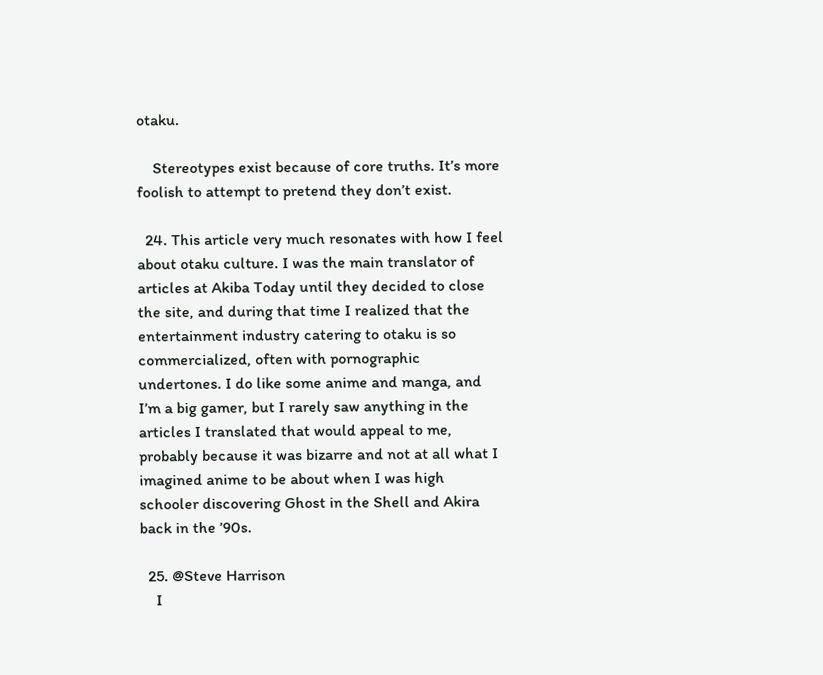otaku.

    Stereotypes exist because of core truths. It’s more foolish to attempt to pretend they don’t exist.

  24. This article very much resonates with how I feel about otaku culture. I was the main translator of articles at Akiba Today until they decided to close the site, and during that time I realized that the entertainment industry catering to otaku is so commercialized, often with pornographic undertones. I do like some anime and manga, and I’m a big gamer, but I rarely saw anything in the articles I translated that would appeal to me, probably because it was bizarre and not at all what I imagined anime to be about when I was high schooler discovering Ghost in the Shell and Akira back in the ’90s.

  25. @Steve Harrison
    I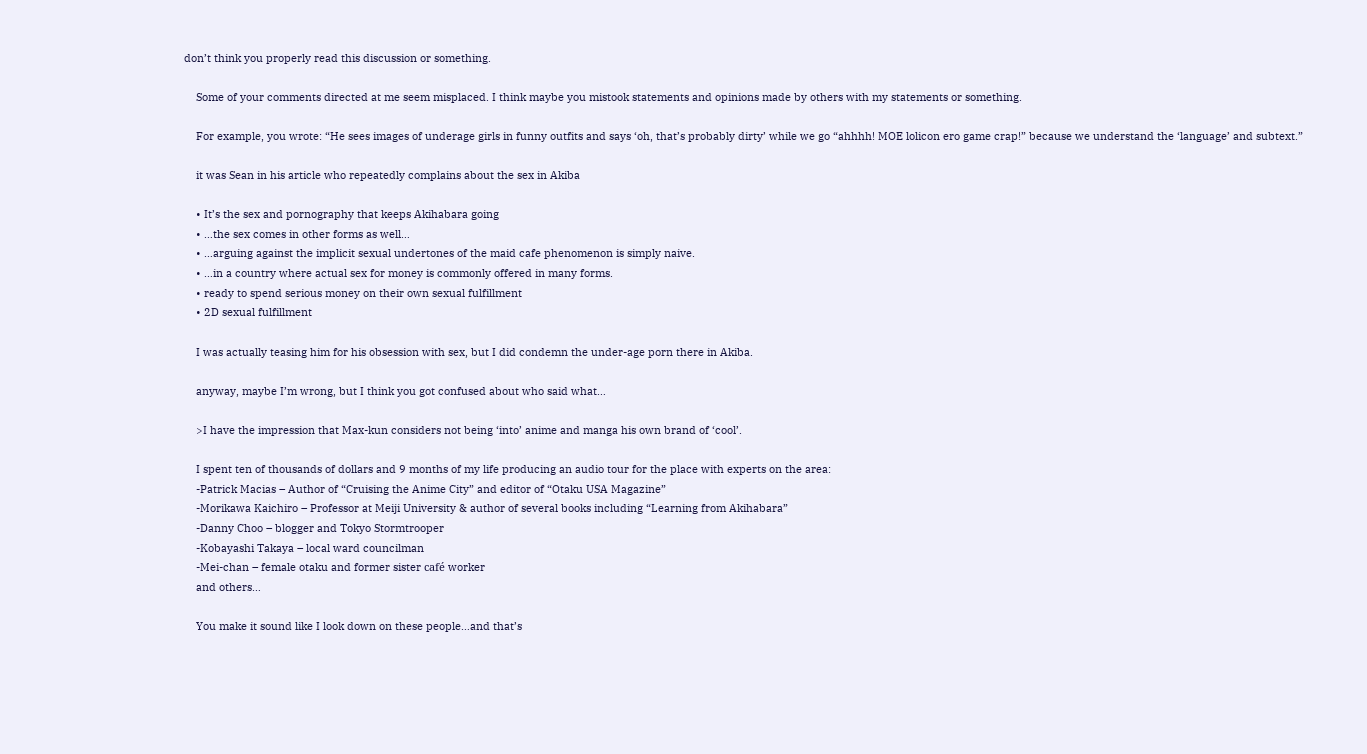don’t think you properly read this discussion or something.

    Some of your comments directed at me seem misplaced. I think maybe you mistook statements and opinions made by others with my statements or something.

    For example, you wrote: “He sees images of underage girls in funny outfits and says ‘oh, that’s probably dirty’ while we go “ahhhh! MOE lolicon ero game crap!” because we understand the ‘language’ and subtext.”

    it was Sean in his article who repeatedly complains about the sex in Akiba

    • It’s the sex and pornography that keeps Akihabara going
    • …the sex comes in other forms as well…
    • …arguing against the implicit sexual undertones of the maid cafe phenomenon is simply naive.
    • …in a country where actual sex for money is commonly offered in many forms.
    • ready to spend serious money on their own sexual fulfillment
    • 2D sexual fulfillment

    I was actually teasing him for his obsession with sex, but I did condemn the under-age porn there in Akiba.

    anyway, maybe I’m wrong, but I think you got confused about who said what…

    >I have the impression that Max-kun considers not being ‘into’ anime and manga his own brand of ‘cool’.

    I spent ten of thousands of dollars and 9 months of my life producing an audio tour for the place with experts on the area:
    -Patrick Macias – Author of “Cruising the Anime City” and editor of “Otaku USA Magazine”
    -Morikawa Kaichiro – Professor at Meiji University & author of several books including “Learning from Akihabara”
    -Danny Choo – blogger and Tokyo Stormtrooper
    -Kobayashi Takaya – local ward councilman
    -Mei-chan – female otaku and former sister café worker
    and others…

    You make it sound like I look down on these people…and that’s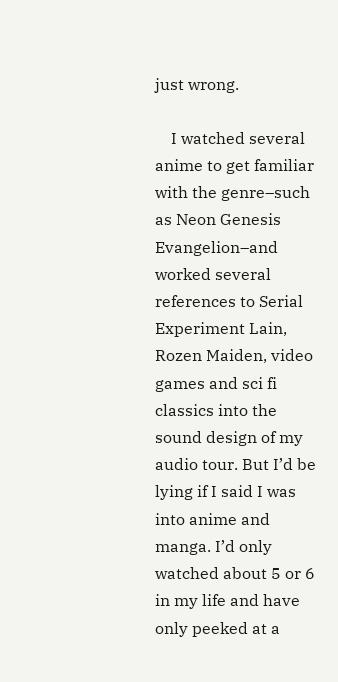just wrong.

    I watched several anime to get familiar with the genre–such as Neon Genesis Evangelion–and worked several references to Serial Experiment Lain, Rozen Maiden, video games and sci fi classics into the sound design of my audio tour. But I’d be lying if I said I was into anime and manga. I’d only watched about 5 or 6 in my life and have only peeked at a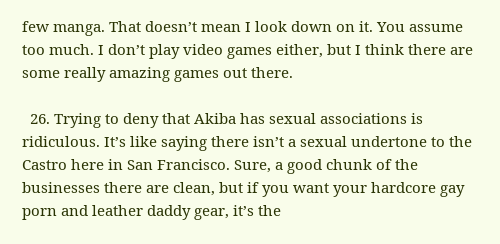few manga. That doesn’t mean I look down on it. You assume too much. I don’t play video games either, but I think there are some really amazing games out there.

  26. Trying to deny that Akiba has sexual associations is ridiculous. It’s like saying there isn’t a sexual undertone to the Castro here in San Francisco. Sure, a good chunk of the businesses there are clean, but if you want your hardcore gay porn and leather daddy gear, it’s the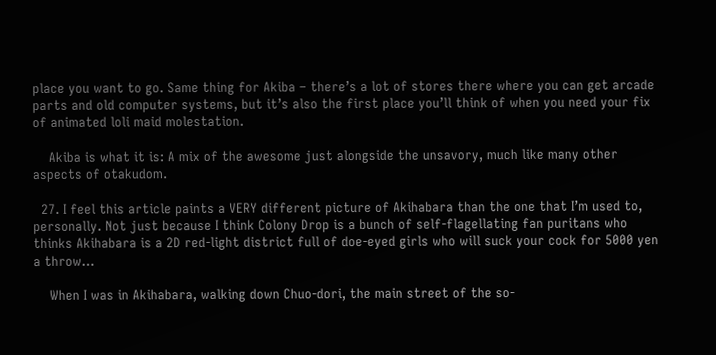place you want to go. Same thing for Akiba – there’s a lot of stores there where you can get arcade parts and old computer systems, but it’s also the first place you’ll think of when you need your fix of animated loli maid molestation.

    Akiba is what it is: A mix of the awesome just alongside the unsavory, much like many other aspects of otakudom.

  27. I feel this article paints a VERY different picture of Akihabara than the one that I’m used to, personally. Not just because I think Colony Drop is a bunch of self-flagellating fan puritans who thinks Akihabara is a 2D red-light district full of doe-eyed girls who will suck your cock for 5000 yen a throw…

    When I was in Akihabara, walking down Chuo-dori, the main street of the so-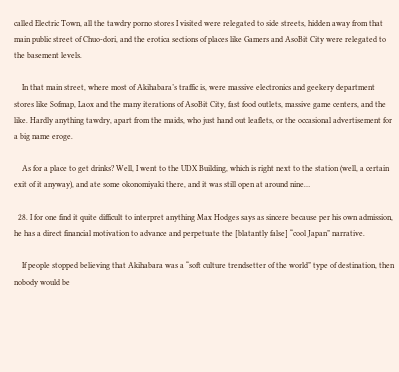called Electric Town, all the tawdry porno stores I visited were relegated to side streets, hidden away from that main public street of Chuo-dori, and the erotica sections of places like Gamers and AsoBit City were relegated to the basement levels.

    In that main street, where most of Akihabara’s traffic is, were massive electronics and geekery department stores like Sofmap, Laox and the many iterations of AsoBit City, fast food outlets, massive game centers, and the like. Hardly anything tawdry, apart from the maids, who just hand out leaflets, or the occasional advertisement for a big name eroge.

    As for a place to get drinks? Well, I went to the UDX Building, which is right next to the station (well, a certain exit of it anyway), and ate some okonomiyaki there, and it was still open at around nine…

  28. I for one find it quite difficult to interpret anything Max Hodges says as sincere because per his own admission, he has a direct financial motivation to advance and perpetuate the [blatantly false] “cool Japan” narrative.

    If people stopped believing that Akihabara was a “soft culture trendsetter of the world” type of destination, then nobody would be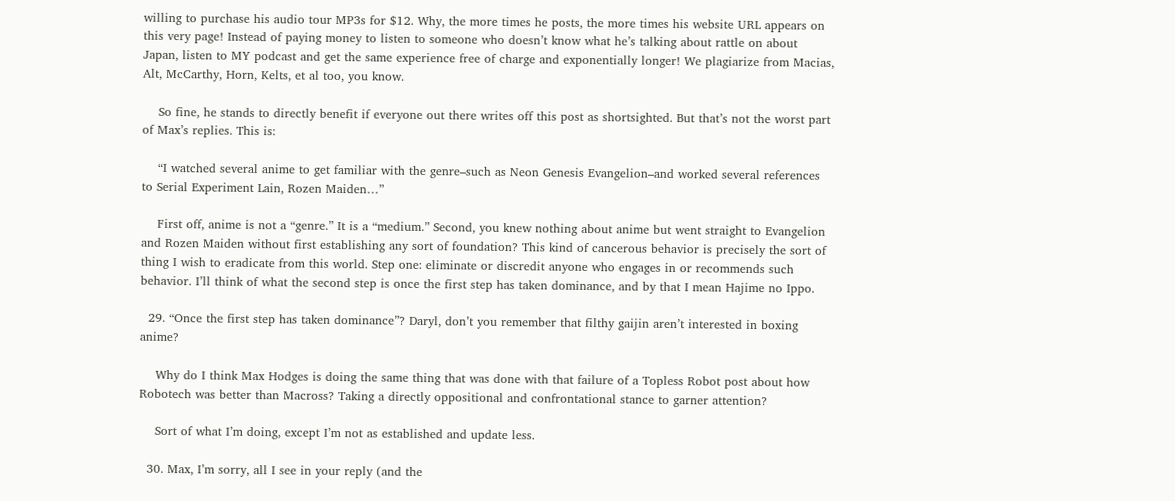willing to purchase his audio tour MP3s for $12. Why, the more times he posts, the more times his website URL appears on this very page! Instead of paying money to listen to someone who doesn’t know what he’s talking about rattle on about Japan, listen to MY podcast and get the same experience free of charge and exponentially longer! We plagiarize from Macias, Alt, McCarthy, Horn, Kelts, et al too, you know.

    So fine, he stands to directly benefit if everyone out there writes off this post as shortsighted. But that’s not the worst part of Max’s replies. This is:

    “I watched several anime to get familiar with the genre–such as Neon Genesis Evangelion–and worked several references to Serial Experiment Lain, Rozen Maiden…”

    First off, anime is not a “genre.” It is a “medium.” Second, you knew nothing about anime but went straight to Evangelion and Rozen Maiden without first establishing any sort of foundation? This kind of cancerous behavior is precisely the sort of thing I wish to eradicate from this world. Step one: eliminate or discredit anyone who engages in or recommends such behavior. I’ll think of what the second step is once the first step has taken dominance, and by that I mean Hajime no Ippo.

  29. “Once the first step has taken dominance”? Daryl, don’t you remember that filthy gaijin aren’t interested in boxing anime?

    Why do I think Max Hodges is doing the same thing that was done with that failure of a Topless Robot post about how Robotech was better than Macross? Taking a directly oppositional and confrontational stance to garner attention?

    Sort of what I’m doing, except I’m not as established and update less.

  30. Max, I’m sorry, all I see in your reply (and the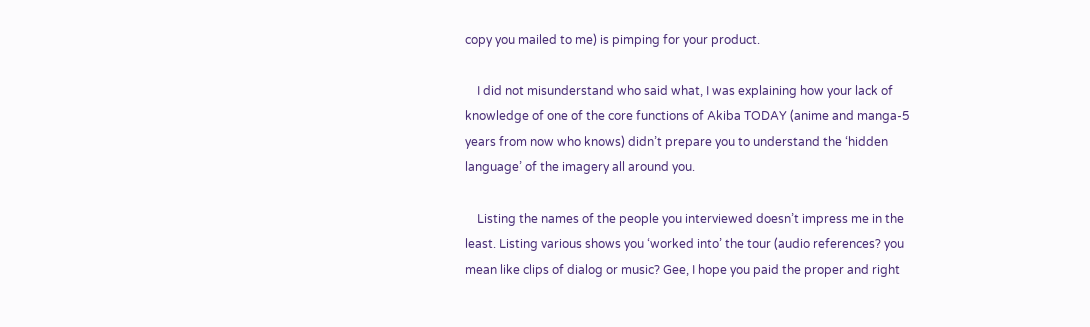copy you mailed to me) is pimping for your product.

    I did not misunderstand who said what, I was explaining how your lack of knowledge of one of the core functions of Akiba TODAY (anime and manga-5 years from now who knows) didn’t prepare you to understand the ‘hidden language’ of the imagery all around you.

    Listing the names of the people you interviewed doesn’t impress me in the least. Listing various shows you ‘worked into’ the tour (audio references? you mean like clips of dialog or music? Gee, I hope you paid the proper and right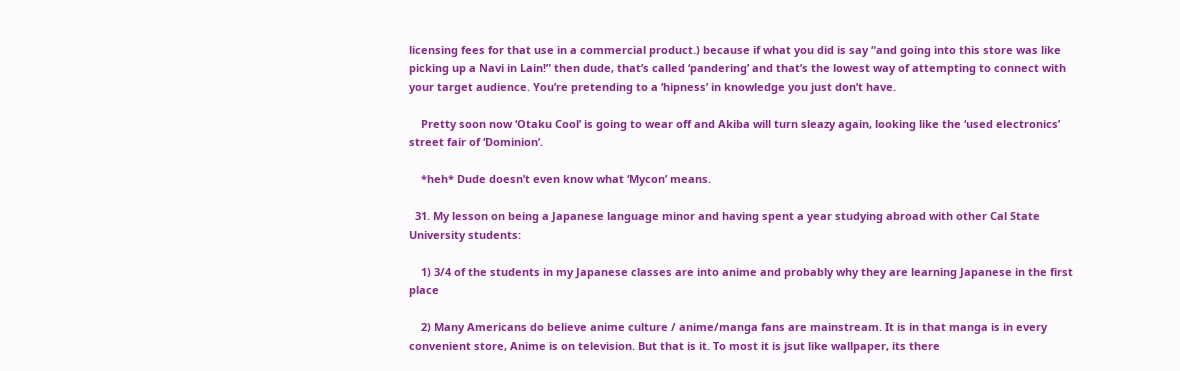licensing fees for that use in a commercial product.) because if what you did is say “and going into this store was like picking up a Navi in Lain!” then dude, that’s called ‘pandering’ and that’s the lowest way of attempting to connect with your target audience. You’re pretending to a ‘hipness’ in knowledge you just don’t have.

    Pretty soon now ‘Otaku Cool’ is going to wear off and Akiba will turn sleazy again, looking like the ‘used electronics’ street fair of ‘Dominion’.

    *heh* Dude doesn’t even know what ‘Mycon’ means.

  31. My lesson on being a Japanese language minor and having spent a year studying abroad with other Cal State University students:

    1) 3/4 of the students in my Japanese classes are into anime and probably why they are learning Japanese in the first place

    2) Many Americans do believe anime culture / anime/manga fans are mainstream. It is in that manga is in every convenient store, Anime is on television. But that is it. To most it is jsut like wallpaper, its there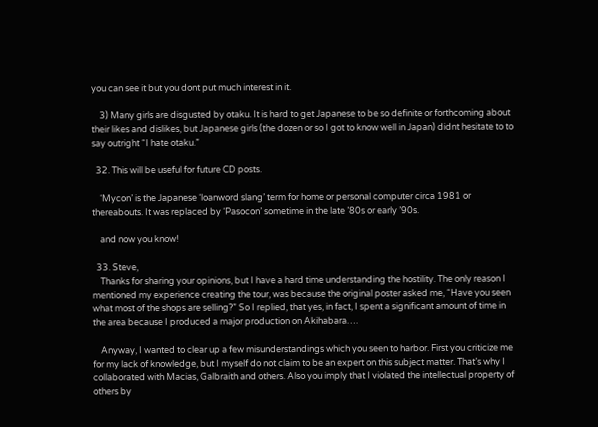you can see it but you dont put much interest in it.

    3) Many girls are disgusted by otaku. It is hard to get Japanese to be so definite or forthcoming about their likes and dislikes, but Japanese girls (the dozen or so I got to know well in Japan) didnt hesitate to to say outright “I hate otaku.”

  32. This will be useful for future CD posts.

    ‘Mycon’ is the Japanese ‘loanword slang’ term for home or personal computer circa 1981 or thereabouts. It was replaced by ‘Pasocon’ sometime in the late ’80s or early ’90s.

    and now you know!

  33. Steve,
    Thanks for sharing your opinions, but I have a hard time understanding the hostility. The only reason I mentioned my experience creating the tour, was because the original poster asked me, “Have you seen what most of the shops are selling?” So I replied, that yes, in fact, I spent a significant amount of time in the area because I produced a major production on Akihabara….

    Anyway, I wanted to clear up a few misunderstandings which you seen to harbor. First you criticize me for my lack of knowledge, but I myself do not claim to be an expert on this subject matter. That’s why I collaborated with Macias, Galbraith and others. Also you imply that I violated the intellectual property of others by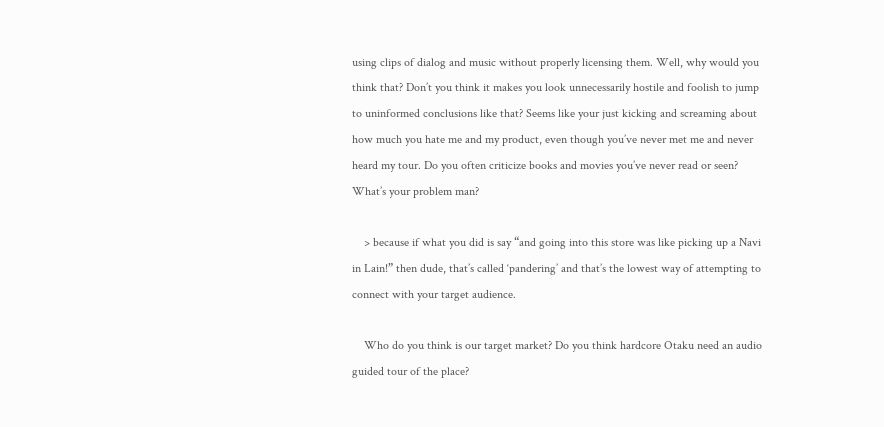using clips of dialog and music without properly licensing them. Well, why would you think that? Don’t you think it makes you look unnecessarily hostile and foolish to jump to uninformed conclusions like that? Seems like your just kicking and screaming about how much you hate me and my product, even though you’ve never met me and never heard my tour. Do you often criticize books and movies you’ve never read or seen? What’s your problem man?

    > because if what you did is say “and going into this store was like picking up a Navi in Lain!” then dude, that’s called ‘pandering’ and that’s the lowest way of attempting to connect with your target audience.

    Who do you think is our target market? Do you think hardcore Otaku need an audio guided tour of the place?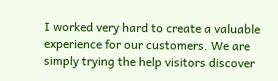I worked very hard to create a valuable experience for our customers. We are simply trying the help visitors discover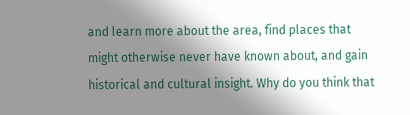and learn more about the area, find places that might otherwise never have known about, and gain historical and cultural insight. Why do you think that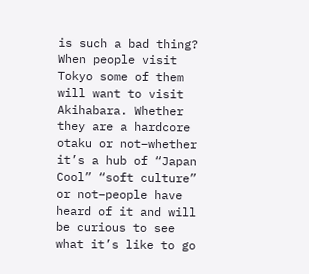is such a bad thing? When people visit Tokyo some of them will want to visit Akihabara. Whether they are a hardcore otaku or not–whether it’s a hub of “Japan Cool” “soft culture” or not–people have heard of it and will be curious to see what it’s like to go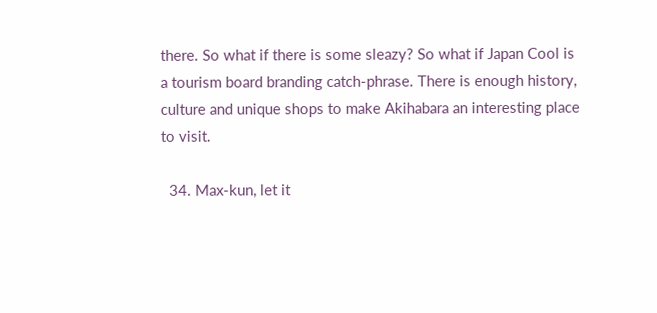there. So what if there is some sleazy? So what if Japan Cool is a tourism board branding catch-phrase. There is enough history, culture and unique shops to make Akihabara an interesting place to visit.

  34. Max-kun, let it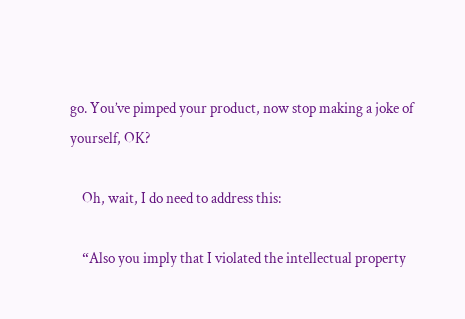go. You’ve pimped your product, now stop making a joke of yourself, OK?

    Oh, wait, I do need to address this:

    “Also you imply that I violated the intellectual property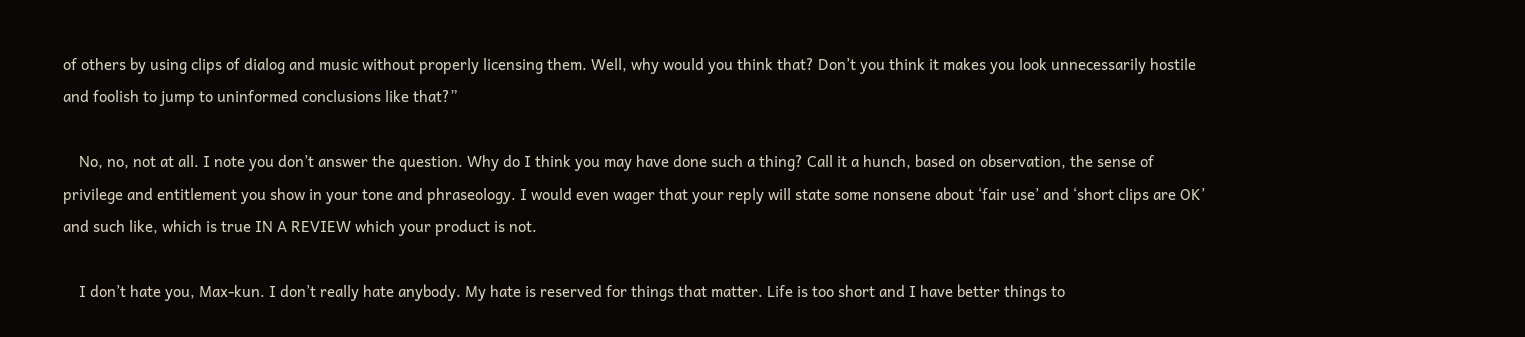of others by using clips of dialog and music without properly licensing them. Well, why would you think that? Don’t you think it makes you look unnecessarily hostile and foolish to jump to uninformed conclusions like that?”

    No, no, not at all. I note you don’t answer the question. Why do I think you may have done such a thing? Call it a hunch, based on observation, the sense of privilege and entitlement you show in your tone and phraseology. I would even wager that your reply will state some nonsene about ‘fair use’ and ‘short clips are OK’ and such like, which is true IN A REVIEW which your product is not.

    I don’t hate you, Max-kun. I don’t really hate anybody. My hate is reserved for things that matter. Life is too short and I have better things to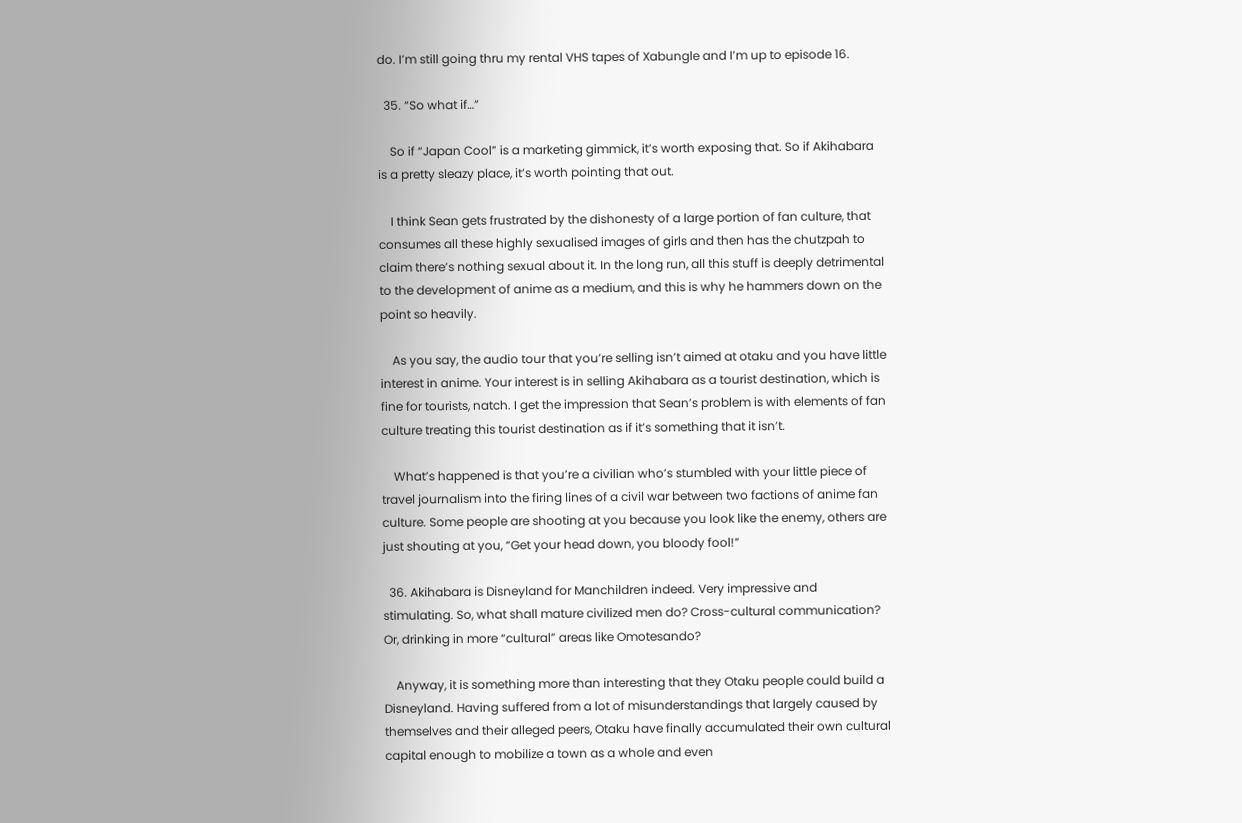do. I’m still going thru my rental VHS tapes of Xabungle and I’m up to episode 16.

  35. “So what if…”

    So if “Japan Cool” is a marketing gimmick, it’s worth exposing that. So if Akihabara is a pretty sleazy place, it’s worth pointing that out.

    I think Sean gets frustrated by the dishonesty of a large portion of fan culture, that consumes all these highly sexualised images of girls and then has the chutzpah to claim there’s nothing sexual about it. In the long run, all this stuff is deeply detrimental to the development of anime as a medium, and this is why he hammers down on the point so heavily.

    As you say, the audio tour that you’re selling isn’t aimed at otaku and you have little interest in anime. Your interest is in selling Akihabara as a tourist destination, which is fine for tourists, natch. I get the impression that Sean’s problem is with elements of fan culture treating this tourist destination as if it’s something that it isn’t.

    What’s happened is that you’re a civilian who’s stumbled with your little piece of travel journalism into the firing lines of a civil war between two factions of anime fan culture. Some people are shooting at you because you look like the enemy, others are just shouting at you, “Get your head down, you bloody fool!”

  36. Akihabara is Disneyland for Manchildren indeed. Very impressive and stimulating. So, what shall mature civilized men do? Cross-cultural communication? Or, drinking in more “cultural” areas like Omotesando?

    Anyway, it is something more than interesting that they Otaku people could build a Disneyland. Having suffered from a lot of misunderstandings that largely caused by themselves and their alleged peers, Otaku have finally accumulated their own cultural capital enough to mobilize a town as a whole and even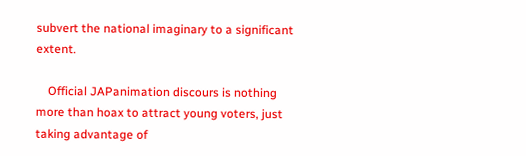subvert the national imaginary to a significant extent.

    Official JAPanimation discours is nothing more than hoax to attract young voters, just taking advantage of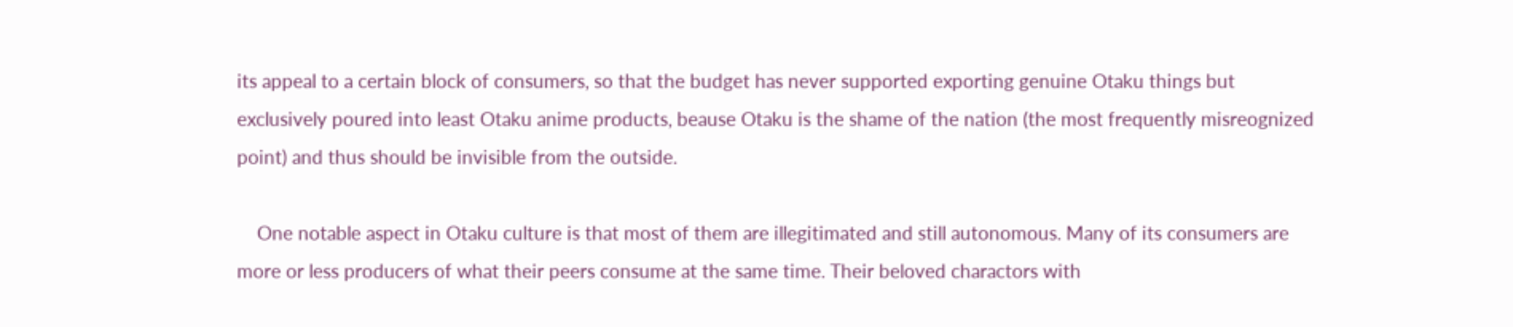its appeal to a certain block of consumers, so that the budget has never supported exporting genuine Otaku things but exclusively poured into least Otaku anime products, beause Otaku is the shame of the nation (the most frequently misreognized point) and thus should be invisible from the outside.

    One notable aspect in Otaku culture is that most of them are illegitimated and still autonomous. Many of its consumers are more or less producers of what their peers consume at the same time. Their beloved charactors with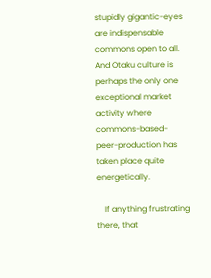stupidly gigantic-eyes are indispensable commons open to all. And Otaku culture is perhaps the only one exceptional market activity where commons-based-peer-production has taken place quite energetically.

    If anything frustrating there, that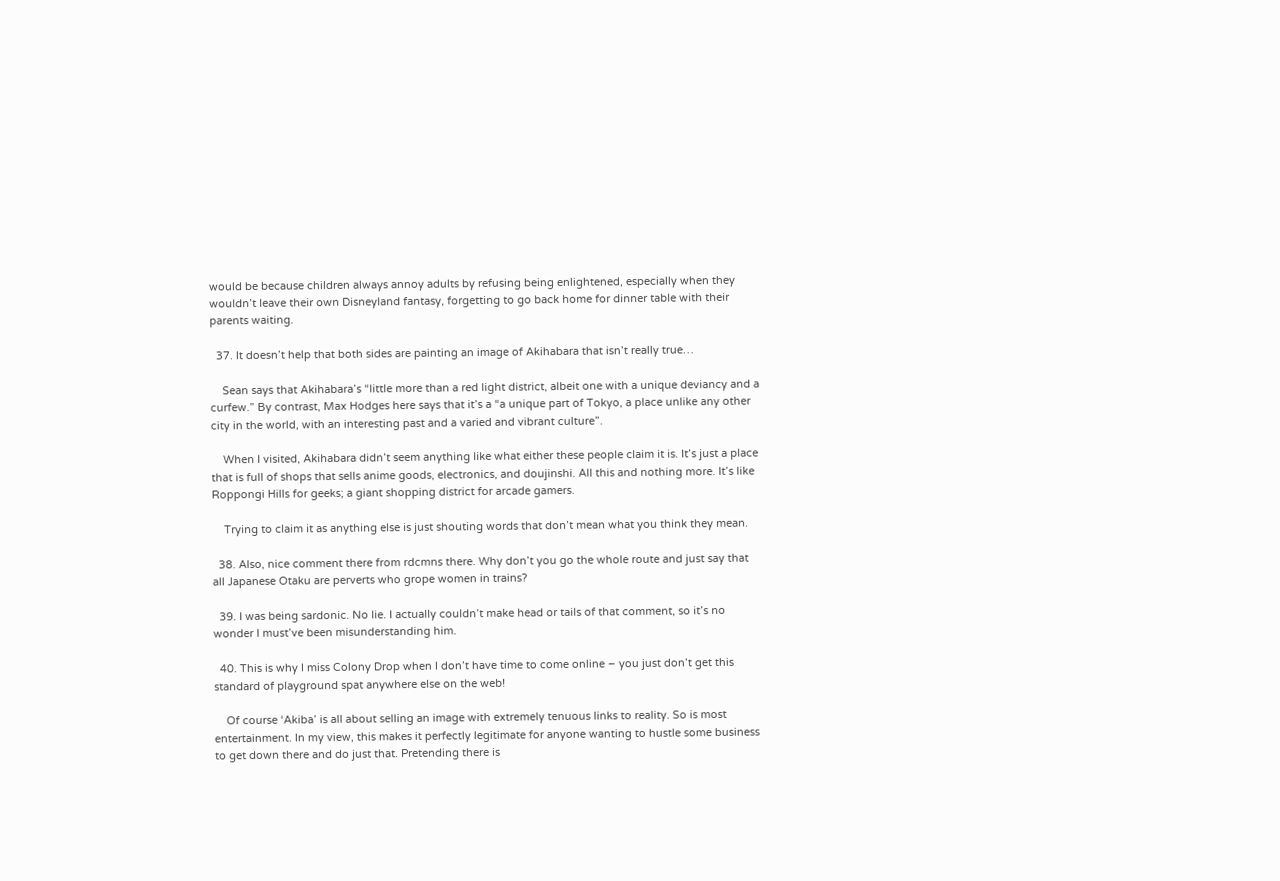would be because children always annoy adults by refusing being enlightened, especially when they wouldn’t leave their own Disneyland fantasy, forgetting to go back home for dinner table with their parents waiting.

  37. It doesn’t help that both sides are painting an image of Akihabara that isn’t really true…

    Sean says that Akihabara’s “little more than a red light district, albeit one with a unique deviancy and a curfew.” By contrast, Max Hodges here says that it’s a “a unique part of Tokyo, a place unlike any other city in the world, with an interesting past and a varied and vibrant culture”.

    When I visited, Akihabara didn’t seem anything like what either these people claim it is. It’s just a place that is full of shops that sells anime goods, electronics, and doujinshi. All this and nothing more. It’s like Roppongi Hills for geeks; a giant shopping district for arcade gamers.

    Trying to claim it as anything else is just shouting words that don’t mean what you think they mean.

  38. Also, nice comment there from rdcmns there. Why don’t you go the whole route and just say that all Japanese Otaku are perverts who grope women in trains?

  39. I was being sardonic. No lie. I actually couldn’t make head or tails of that comment, so it’s no wonder I must’ve been misunderstanding him.

  40. This is why I miss Colony Drop when I don’t have time to come online – you just don’t get this standard of playground spat anywhere else on the web!

    Of course ‘Akiba’ is all about selling an image with extremely tenuous links to reality. So is most entertainment. In my view, this makes it perfectly legitimate for anyone wanting to hustle some business to get down there and do just that. Pretending there is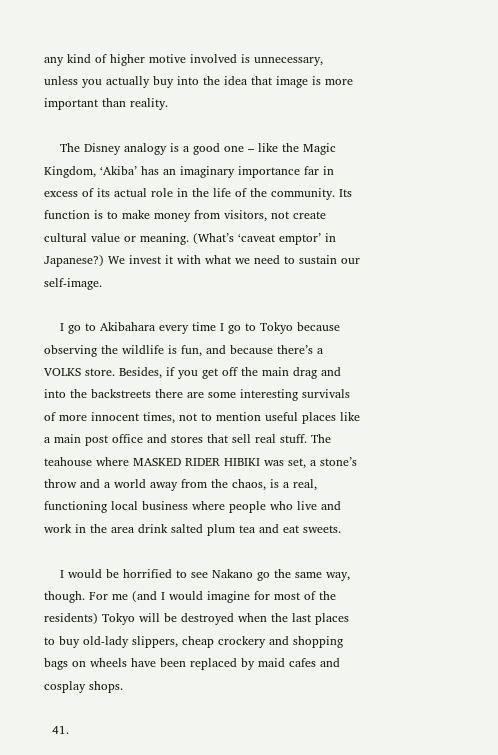any kind of higher motive involved is unnecessary, unless you actually buy into the idea that image is more important than reality.

    The Disney analogy is a good one – like the Magic Kingdom, ‘Akiba’ has an imaginary importance far in excess of its actual role in the life of the community. Its function is to make money from visitors, not create cultural value or meaning. (What’s ‘caveat emptor’ in Japanese?) We invest it with what we need to sustain our self-image.

    I go to Akibahara every time I go to Tokyo because observing the wildlife is fun, and because there’s a VOLKS store. Besides, if you get off the main drag and into the backstreets there are some interesting survivals of more innocent times, not to mention useful places like a main post office and stores that sell real stuff. The teahouse where MASKED RIDER HIBIKI was set, a stone’s throw and a world away from the chaos, is a real, functioning local business where people who live and work in the area drink salted plum tea and eat sweets.

    I would be horrified to see Nakano go the same way, though. For me (and I would imagine for most of the residents) Tokyo will be destroyed when the last places to buy old-lady slippers, cheap crockery and shopping bags on wheels have been replaced by maid cafes and cosplay shops.

  41.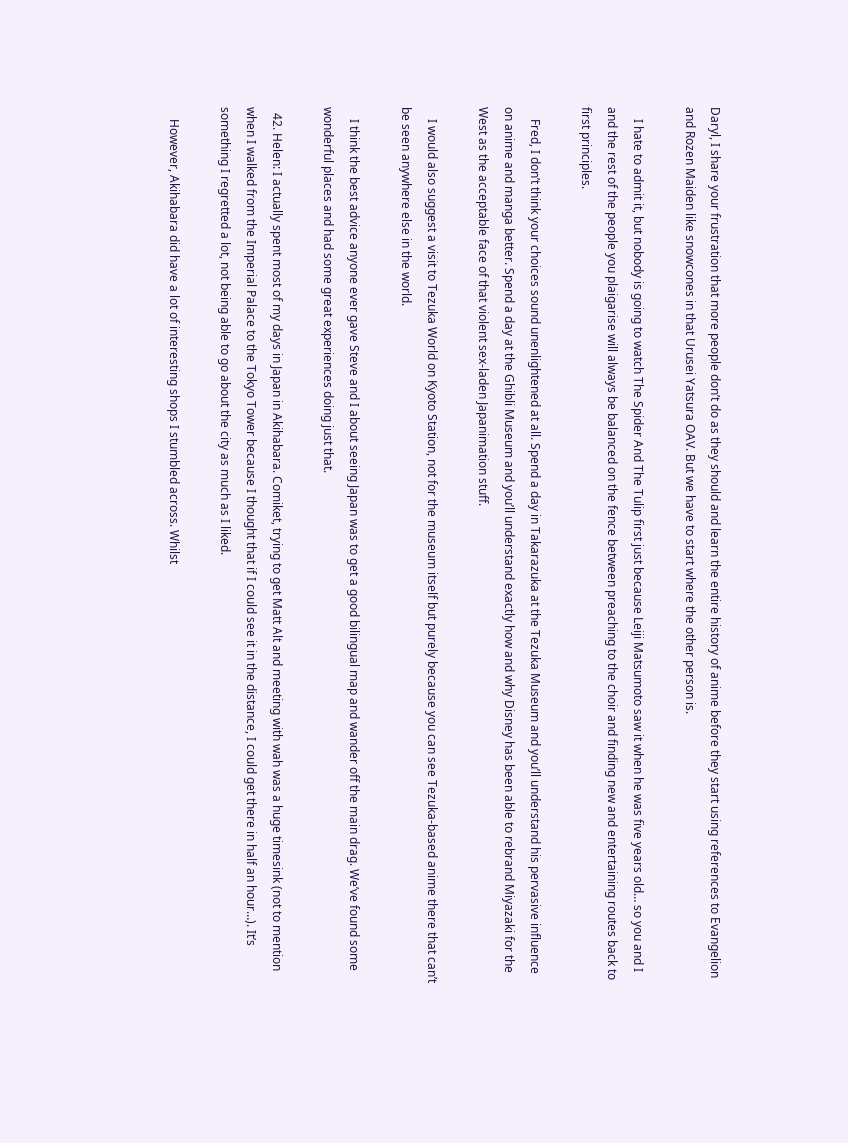Daryl, I share your frustration that more people don’t do as they should and learn the entire history of anime before they start using references to Evangelion and Rozen Maiden like snowcones in that Urusei Yatsura OAV. But we have to start where the other person is.

    I hate to admit it, but nobody is going to watch The Spider And The Tulip first just because Leiji Matsumoto saw it when he was five years old… so you and I and the rest of the people you plaigarise will always be balanced on the fence between preaching to the choir and finding new and entertaining routes back to first principles.

    Fred, I don’t think your choices sound unenlightened at all. Spend a day in Takarazuka at the Tezuka Museum and you’ll understand his pervasive influence on anime and manga better. Spend a day at the Ghibli Museum and you’ll understand exactly how and why Disney has been able to rebrand Miyazaki for the West as the acceptable face of that violent sex-laden Japanimation stuff.

    I would also suggest a visit to Tezuka World on Kyoto Station, not for the museum itself but purely because you can see Tezuka-based anime there that can’t be seen anywhere else in the world.

    I think the best advice anyone ever gave Steve and I about seeing Japan was to get a good bilingual map and wander off the main drag. We’ve found some wonderful places and had some great experiences doing just that.

  42. Helen: I actually spent most of my days in Japan in Akihabara. Comiket, trying to get Matt Alt and meeting with wah was a huge timesink (not to mention when I walked from the Imperial Palace to the Tokyo Tower because I thought that if I could see it in the distance, I could get there in half an hour…). It’s something I regretted a lot, not being able to go about the city as much as I liked.

    However, Akihabara did have a lot of interesting shops I stumbled across. Whilst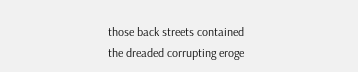those back streets contained the dreaded corrupting eroge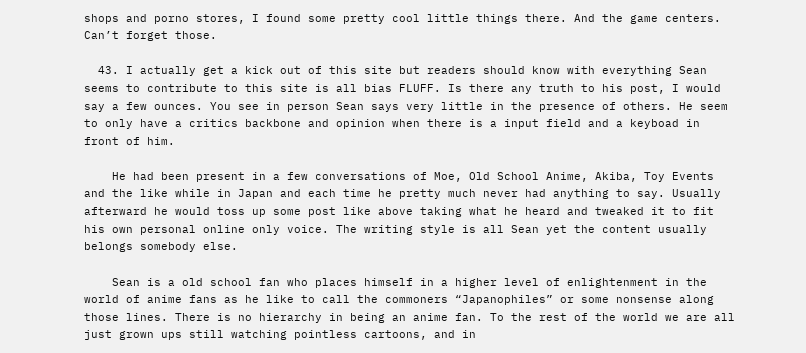shops and porno stores, I found some pretty cool little things there. And the game centers. Can’t forget those.

  43. I actually get a kick out of this site but readers should know with everything Sean seems to contribute to this site is all bias FLUFF. Is there any truth to his post, I would say a few ounces. You see in person Sean says very little in the presence of others. He seem to only have a critics backbone and opinion when there is a input field and a keyboad in front of him.

    He had been present in a few conversations of Moe, Old School Anime, Akiba, Toy Events and the like while in Japan and each time he pretty much never had anything to say. Usually afterward he would toss up some post like above taking what he heard and tweaked it to fit his own personal online only voice. The writing style is all Sean yet the content usually belongs somebody else.

    Sean is a old school fan who places himself in a higher level of enlightenment in the world of anime fans as he like to call the commoners “Japanophiles” or some nonsense along those lines. There is no hierarchy in being an anime fan. To the rest of the world we are all just grown ups still watching pointless cartoons, and in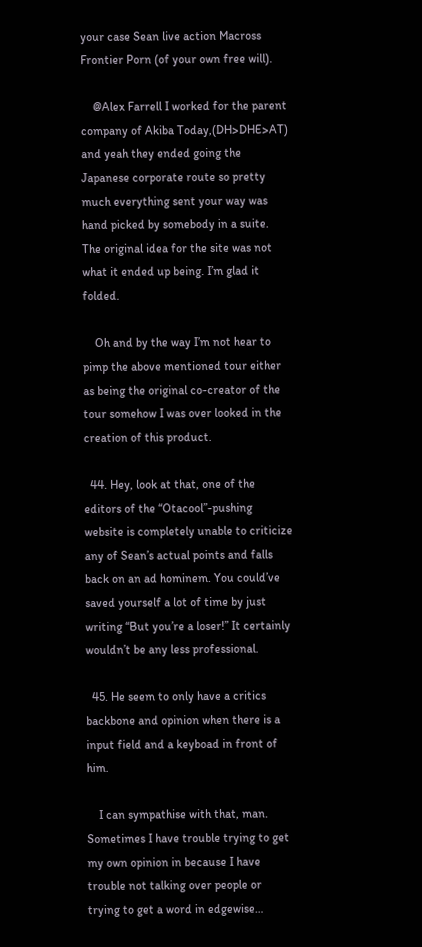your case Sean live action Macross Frontier Porn (of your own free will).

    @Alex Farrell I worked for the parent company of Akiba Today,(DH>DHE>AT) and yeah they ended going the Japanese corporate route so pretty much everything sent your way was hand picked by somebody in a suite. The original idea for the site was not what it ended up being. I’m glad it folded.

    Oh and by the way I’m not hear to pimp the above mentioned tour either as being the original co-creator of the tour somehow I was over looked in the creation of this product.

  44. Hey, look at that, one of the editors of the “Otacool”-pushing website is completely unable to criticize any of Sean’s actual points and falls back on an ad hominem. You could’ve saved yourself a lot of time by just writing “But you’re a loser!” It certainly wouldn’t be any less professional.

  45. He seem to only have a critics backbone and opinion when there is a input field and a keyboad in front of him.

    I can sympathise with that, man. Sometimes I have trouble trying to get my own opinion in because I have trouble not talking over people or trying to get a word in edgewise…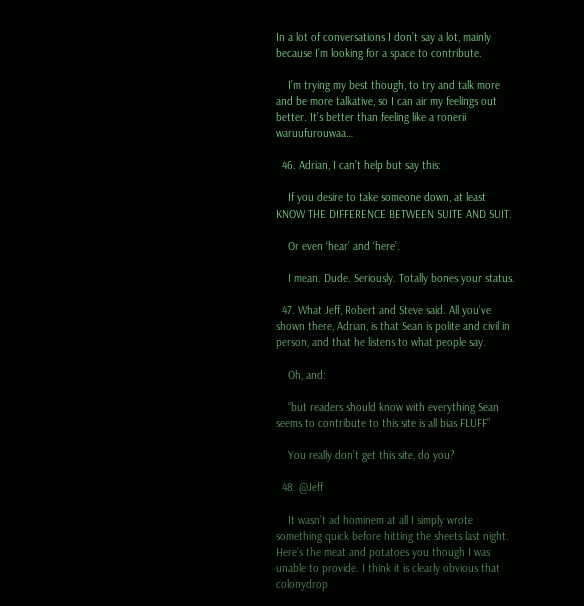In a lot of conversations I don’t say a lot, mainly because I’m looking for a space to contribute.

    I’m trying my best though, to try and talk more and be more talkative, so I can air my feelings out better. It’s better than feeling like a ronerii waruufurouwaa…

  46. Adrian, I can’t help but say this:

    If you desire to take someone down, at least KNOW THE DIFFERENCE BETWEEN SUITE AND SUIT.

    Or even ‘hear’ and ‘here’.

    I mean. Dude. Seriously. Totally bones your status.

  47. What Jeff, Robert and Steve said. All you’ve shown there, Adrian, is that Sean is polite and civil in person, and that he listens to what people say.

    Oh, and:

    “but readers should know with everything Sean seems to contribute to this site is all bias FLUFF”

    You really don’t get this site, do you?

  48. @Jeff

    It wasn’t ad hominem at all I simply wrote something quick before hitting the sheets last night. Here’s the meat and potatoes you though I was unable to provide. I think it is clearly obvious that colonydrop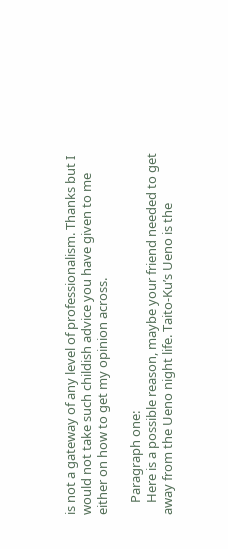is not a gateway of any level of professionalism. Thanks but I would not take such childish advice you have given to me either on how to get my opinion across.

    Paragraph one:
    Here is a possible reason, maybe your friend needed to get away from the Ueno night life. Taito-Ku’s Ueno is the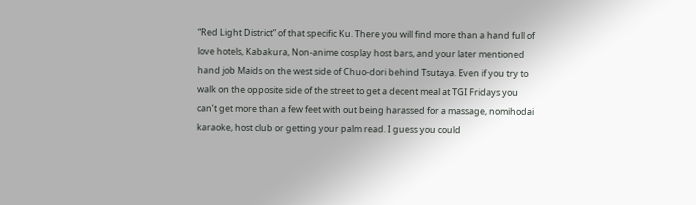“Red Light District” of that specific Ku. There you will find more than a hand full of love hotels, Kabakura, Non-anime cosplay host bars, and your later mentioned hand job Maids on the west side of Chuo-dori behind Tsutaya. Even if you try to walk on the opposite side of the street to get a decent meal at TGI Fridays you can’t get more than a few feet with out being harassed for a massage, nomihodai karaoke, host club or getting your palm read. I guess you could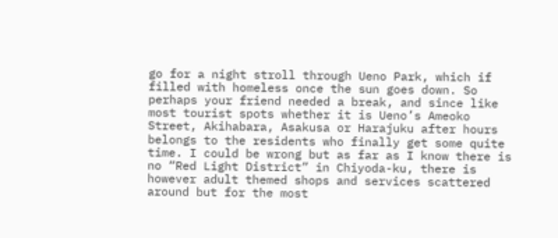go for a night stroll through Ueno Park, which if filled with homeless once the sun goes down. So perhaps your friend needed a break, and since like most tourist spots whether it is Ueno’s Ameoko Street, Akihabara, Asakusa or Harajuku after hours belongs to the residents who finally get some quite time. I could be wrong but as far as I know there is no “Red Light District” in Chiyoda-ku, there is however adult themed shops and services scattered around but for the most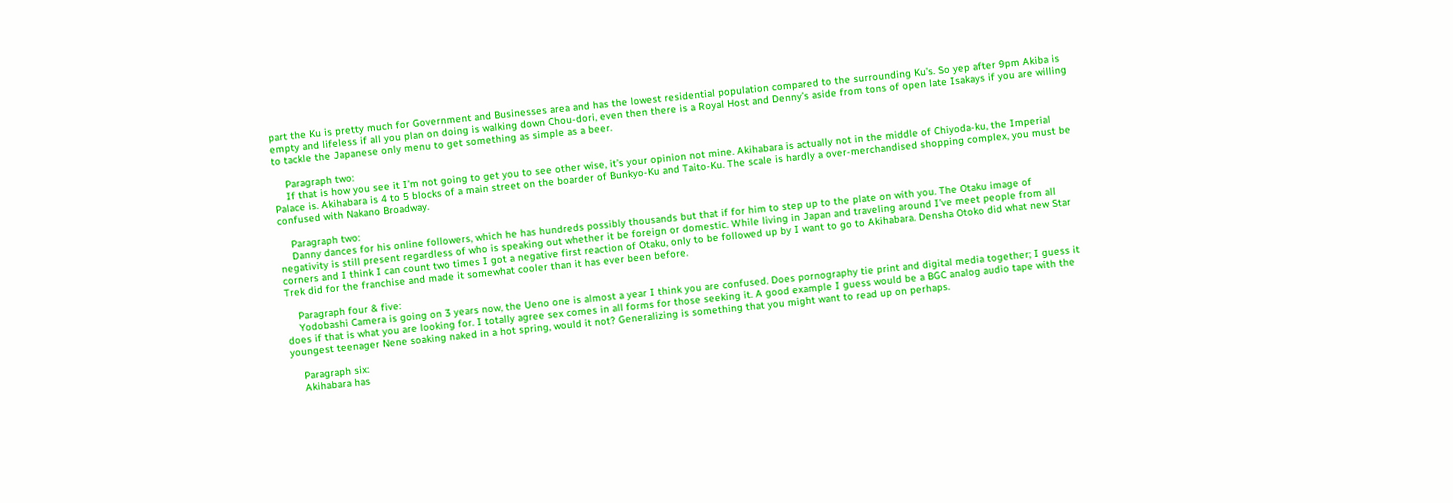part the Ku is pretty much for Government and Businesses area and has the lowest residential population compared to the surrounding Ku’s. So yep after 9pm Akiba is empty and lifeless if all you plan on doing is walking down Chou-dori, even then there is a Royal Host and Denny’s aside from tons of open late Isakays if you are willing to tackle the Japanese only menu to get something as simple as a beer.

    Paragraph two:
    If that is how you see it I’m not going to get you to see other wise, it’s your opinion not mine. Akihabara is actually not in the middle of Chiyoda-ku, the Imperial Palace is. Akihabara is 4 to 5 blocks of a main street on the boarder of Bunkyo-Ku and Taito-Ku. The scale is hardly a over-merchandised shopping complex, you must be confused with Nakano Broadway.

    Paragraph two:
    Danny dances for his online followers, which he has hundreds possibly thousands but that if for him to step up to the plate on with you. The Otaku image of negativity is still present regardless of who is speaking out whether it be foreign or domestic. While living in Japan and traveling around I’ve meet people from all corners and I think I can count two times I got a negative first reaction of Otaku, only to be followed up by I want to go to Akihabara. Densha Otoko did what new Star Trek did for the franchise and made it somewhat cooler than it has ever been before.

    Paragraph four & five:
    Yodobashi Camera is going on 3 years now, the Ueno one is almost a year I think you are confused. Does pornography tie print and digital media together; I guess it does if that is what you are looking for. I totally agree sex comes in all forms for those seeking it. A good example I guess would be a BGC analog audio tape with the youngest teenager Nene soaking naked in a hot spring, would it not? Generalizing is something that you might want to read up on perhaps.

    Paragraph six:
    Akihabara has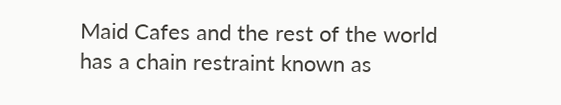Maid Cafes and the rest of the world has a chain restraint known as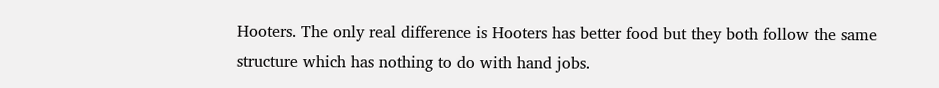Hooters. The only real difference is Hooters has better food but they both follow the same structure which has nothing to do with hand jobs.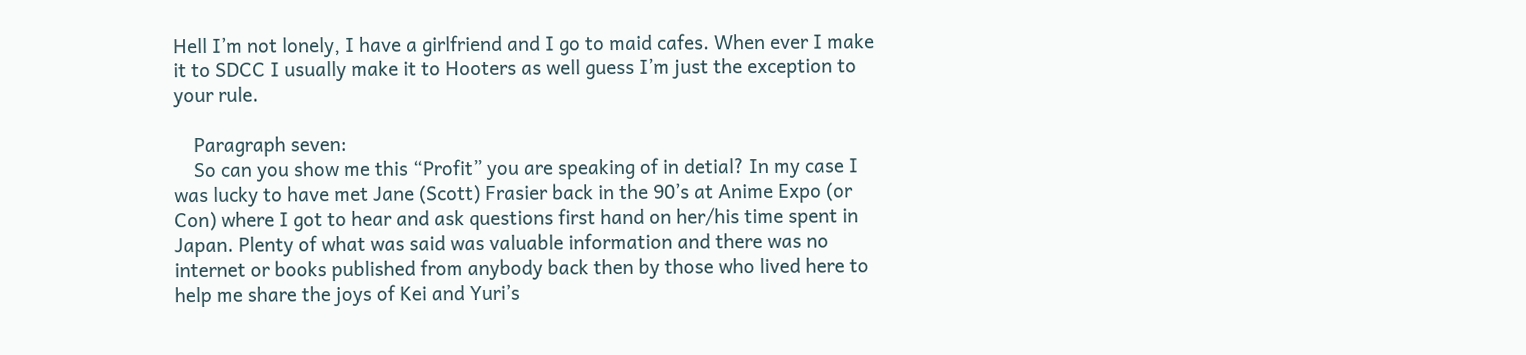Hell I’m not lonely, I have a girlfriend and I go to maid cafes. When ever I make it to SDCC I usually make it to Hooters as well guess I’m just the exception to your rule.

    Paragraph seven:
    So can you show me this “Profit” you are speaking of in detial? In my case I was lucky to have met Jane (Scott) Frasier back in the 90’s at Anime Expo (or Con) where I got to hear and ask questions first hand on her/his time spent in Japan. Plenty of what was said was valuable information and there was no internet or books published from anybody back then by those who lived here to help me share the joys of Kei and Yuri’s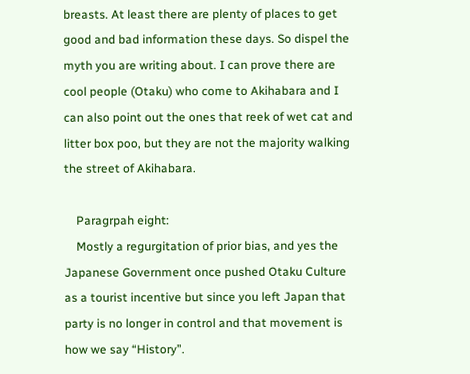breasts. At least there are plenty of places to get good and bad information these days. So dispel the myth you are writing about. I can prove there are cool people (Otaku) who come to Akihabara and I can also point out the ones that reek of wet cat and litter box poo, but they are not the majority walking the street of Akihabara.

    Paragrpah eight:
    Mostly a regurgitation of prior bias, and yes the Japanese Government once pushed Otaku Culture as a tourist incentive but since you left Japan that party is no longer in control and that movement is how we say “History”.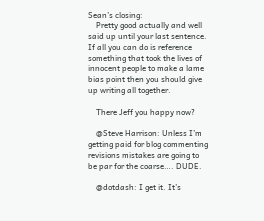Sean’s closing:
    Pretty good actually and well said up until your last sentence. If all you can do is reference something that took the lives of innocent people to make a lame bias point then you should give up writing all together.

    There Jeff you happy now?

    @Steve Harrison: Unless I’m getting paid for blog commenting revisions mistakes are going to be par for the coarse…. DUDE.

    @dotdash: I get it. It’s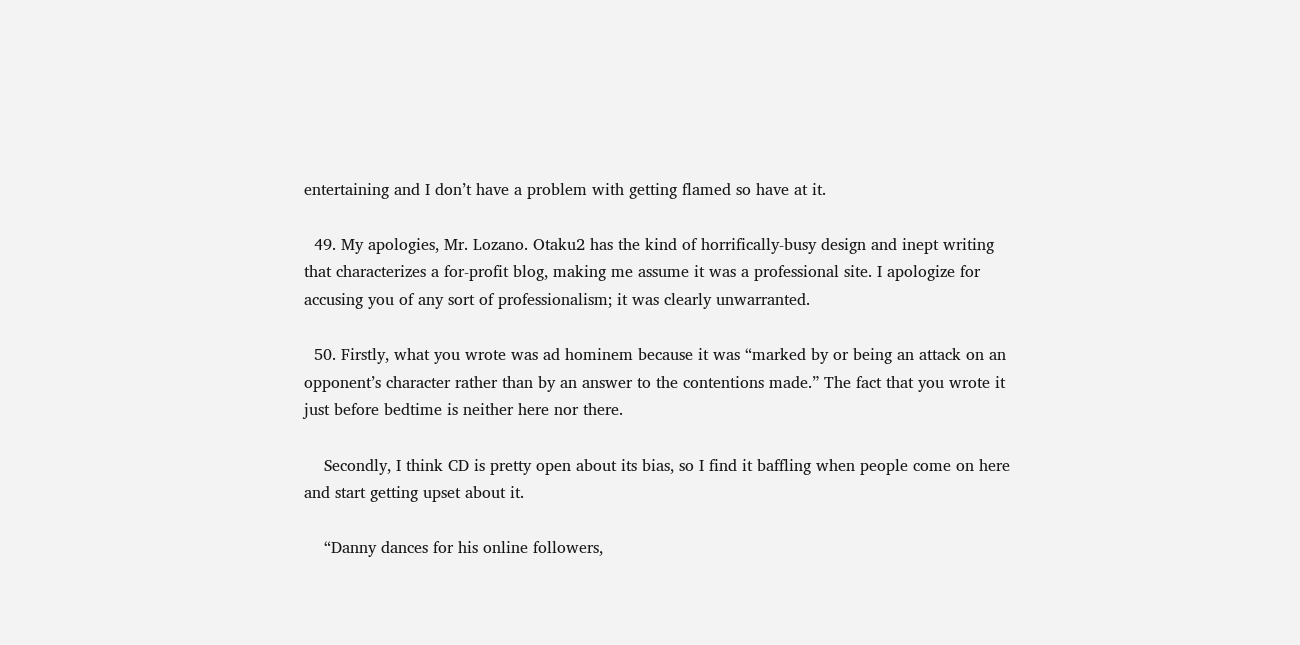entertaining and I don’t have a problem with getting flamed so have at it.

  49. My apologies, Mr. Lozano. Otaku2 has the kind of horrifically-busy design and inept writing that characterizes a for-profit blog, making me assume it was a professional site. I apologize for accusing you of any sort of professionalism; it was clearly unwarranted.

  50. Firstly, what you wrote was ad hominem because it was “marked by or being an attack on an opponent’s character rather than by an answer to the contentions made.” The fact that you wrote it just before bedtime is neither here nor there.

    Secondly, I think CD is pretty open about its bias, so I find it baffling when people come on here and start getting upset about it.

    “Danny dances for his online followers,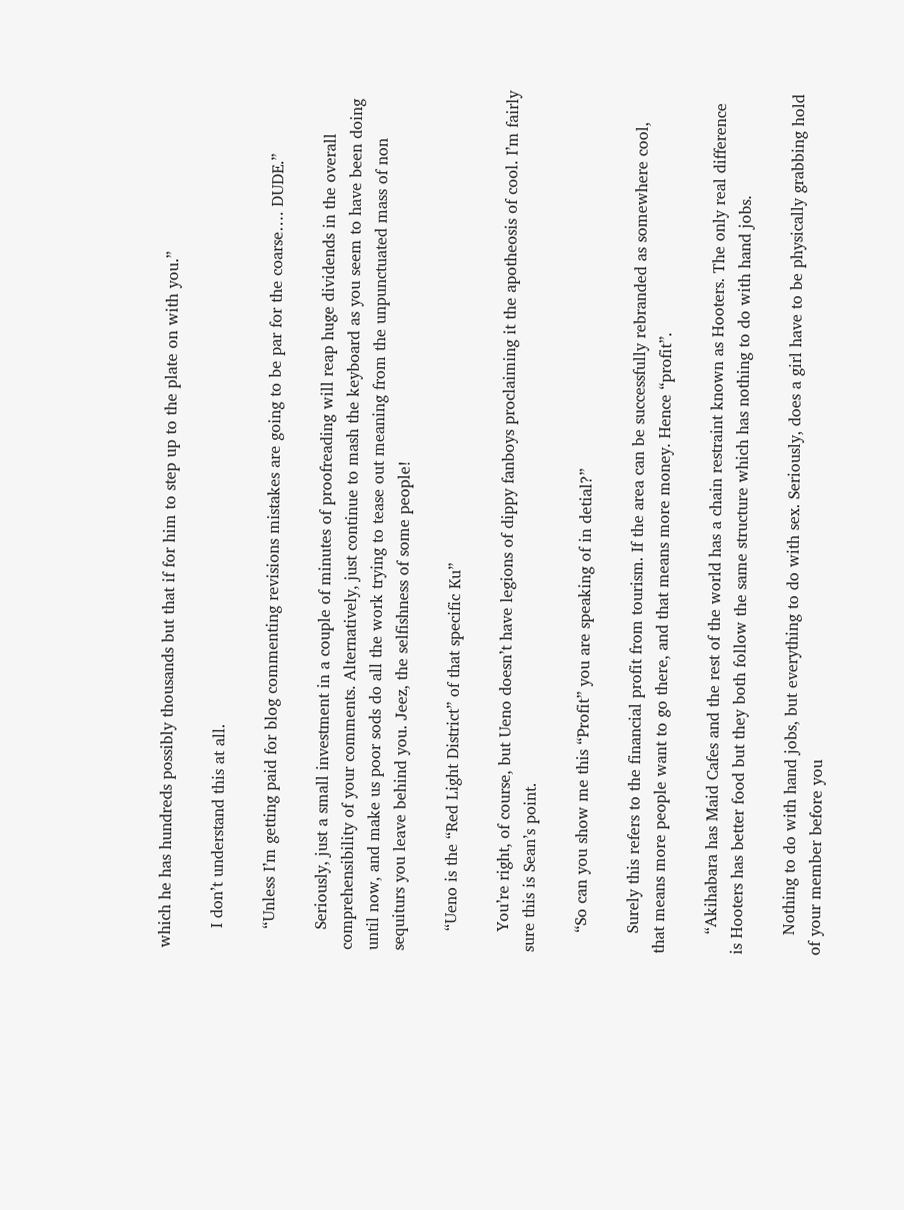which he has hundreds possibly thousands but that if for him to step up to the plate on with you.”

    I don’t understand this at all.

    “Unless I’m getting paid for blog commenting revisions mistakes are going to be par for the coarse…. DUDE.”

    Seriously, just a small investment in a couple of minutes of proofreading will reap huge dividends in the overall comprehensibility of your comments. Alternatively, just continue to mash the keyboard as you seem to have been doing until now, and make us poor sods do all the work trying to tease out meaning from the unpunctuated mass of non sequiturs you leave behind you. Jeez, the selfishness of some people!

    “Ueno is the “Red Light District” of that specific Ku”

    You’re right, of course, but Ueno doesn’t have legions of dippy fanboys proclaiming it the apotheosis of cool. I’m fairly sure this is Sean’s point.

    “So can you show me this “Profit” you are speaking of in detial?”

    Surely this refers to the financial profit from tourism. If the area can be successfully rebranded as somewhere cool, that means more people want to go there, and that means more money. Hence “profit”.

    “Akihabara has Maid Cafes and the rest of the world has a chain restraint known as Hooters. The only real difference is Hooters has better food but they both follow the same structure which has nothing to do with hand jobs.

    Nothing to do with hand jobs, but everything to do with sex. Seriously, does a girl have to be physically grabbing hold of your member before you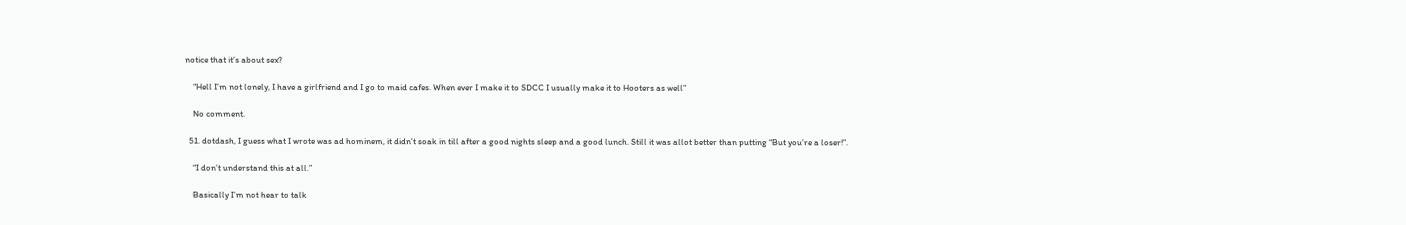notice that it’s about sex?

    “Hell I’m not lonely, I have a girlfriend and I go to maid cafes. When ever I make it to SDCC I usually make it to Hooters as well”

    No comment.

  51. dotdash, I guess what I wrote was ad hominem, it didn’t soak in till after a good nights sleep and a good lunch. Still it was allot better than putting “But you’re a loser!”.

    “I don’t understand this at all.”

    Basically I’m not hear to talk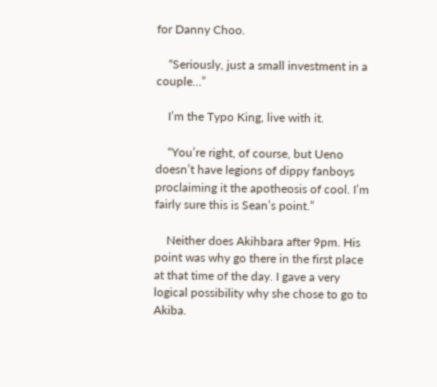for Danny Choo.

    “Seriously, just a small investment in a couple…”

    I’m the Typo King, live with it.

    “You’re right, of course, but Ueno doesn’t have legions of dippy fanboys proclaiming it the apotheosis of cool. I’m fairly sure this is Sean’s point.”

    Neither does Akihbara after 9pm. His point was why go there in the first place at that time of the day. I gave a very logical possibility why she chose to go to Akiba.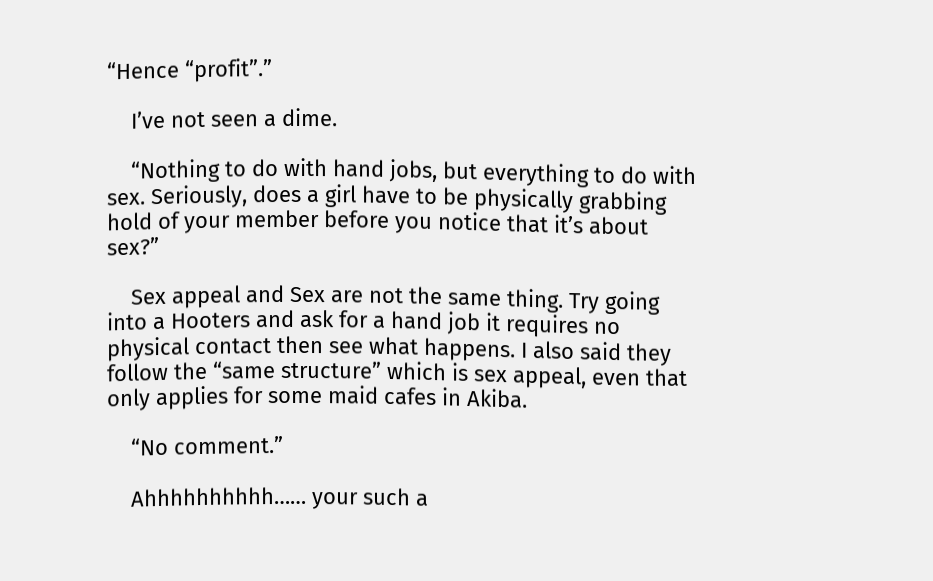“Hence “profit”.”

    I’ve not seen a dime.

    “Nothing to do with hand jobs, but everything to do with sex. Seriously, does a girl have to be physically grabbing hold of your member before you notice that it’s about sex?”

    Sex appeal and Sex are not the same thing. Try going into a Hooters and ask for a hand job it requires no physical contact then see what happens. I also said they follow the “same structure” which is sex appeal, even that only applies for some maid cafes in Akiba.

    “No comment.”

    Ahhhhhhhhhh…… your such a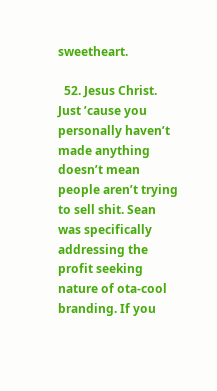sweetheart.

  52. Jesus Christ. Just ’cause you personally haven’t made anything doesn’t mean people aren’t trying to sell shit. Sean was specifically addressing the profit seeking nature of ota-cool branding. If you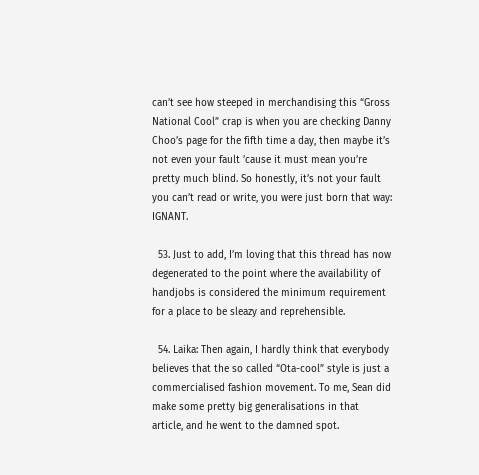can’t see how steeped in merchandising this “Gross National Cool” crap is when you are checking Danny Choo’s page for the fifth time a day, then maybe it’s not even your fault ’cause it must mean you’re pretty much blind. So honestly, it’s not your fault you can’t read or write, you were just born that way: IGNANT.

  53. Just to add, I’m loving that this thread has now degenerated to the point where the availability of handjobs is considered the minimum requirement for a place to be sleazy and reprehensible.

  54. Laika: Then again, I hardly think that everybody believes that the so called “Ota-cool” style is just a commercialised fashion movement. To me, Sean did make some pretty big generalisations in that article, and he went to the damned spot.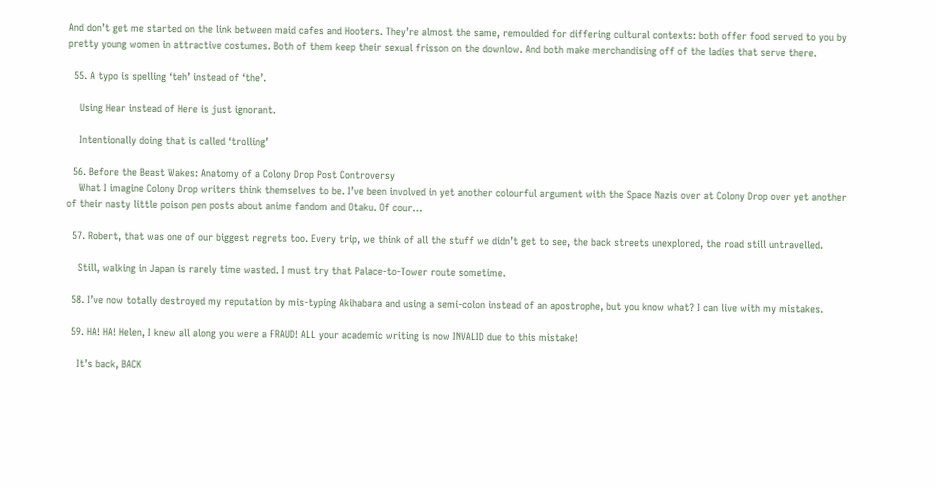And don’t get me started on the link between maid cafes and Hooters. They’re almost the same, remoulded for differing cultural contexts: both offer food served to you by pretty young women in attractive costumes. Both of them keep their sexual frisson on the downlow. And both make merchandising off of the ladies that serve there.

  55. A typo is spelling ‘teh’ instead of ‘the’.

    Using Hear instead of Here is just ignorant.

    Intentionally doing that is called ‘trolling’

  56. Before the Beast Wakes: Anatomy of a Colony Drop Post Controversy
    What I imagine Colony Drop writers think themselves to be. I’ve been involved in yet another colourful argument with the Space Nazis over at Colony Drop over yet another of their nasty little poison pen posts about anime fandom and Otaku. Of cour…

  57. Robert, that was one of our biggest regrets too. Every trip, we think of all the stuff we didn’t get to see, the back streets unexplored, the road still untravelled.

    Still, walking in Japan is rarely time wasted. I must try that Palace-to-Tower route sometime.

  58. I’ve now totally destroyed my reputation by mis-typing Akihabara and using a semi-colon instead of an apostrophe, but you know what? I can live with my mistakes.

  59. HA! HA! Helen, I knew all along you were a FRAUD! ALL your academic writing is now INVALID due to this mistake!

    It’s back, BACK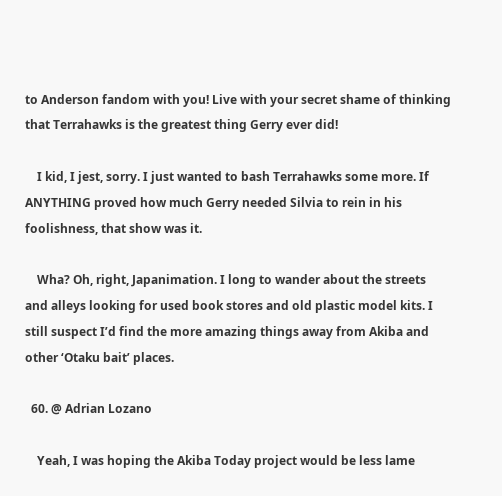to Anderson fandom with you! Live with your secret shame of thinking that Terrahawks is the greatest thing Gerry ever did!

    I kid, I jest, sorry. I just wanted to bash Terrahawks some more. If ANYTHING proved how much Gerry needed Silvia to rein in his foolishness, that show was it.

    Wha? Oh, right, Japanimation. I long to wander about the streets and alleys looking for used book stores and old plastic model kits. I still suspect I’d find the more amazing things away from Akiba and other ‘Otaku bait’ places.

  60. @ Adrian Lozano

    Yeah, I was hoping the Akiba Today project would be less lame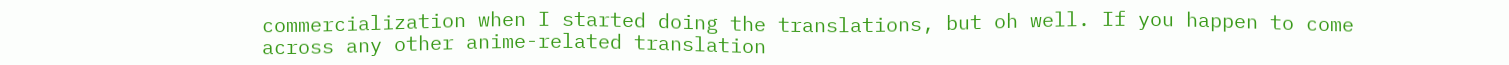commercialization when I started doing the translations, but oh well. If you happen to come across any other anime-related translation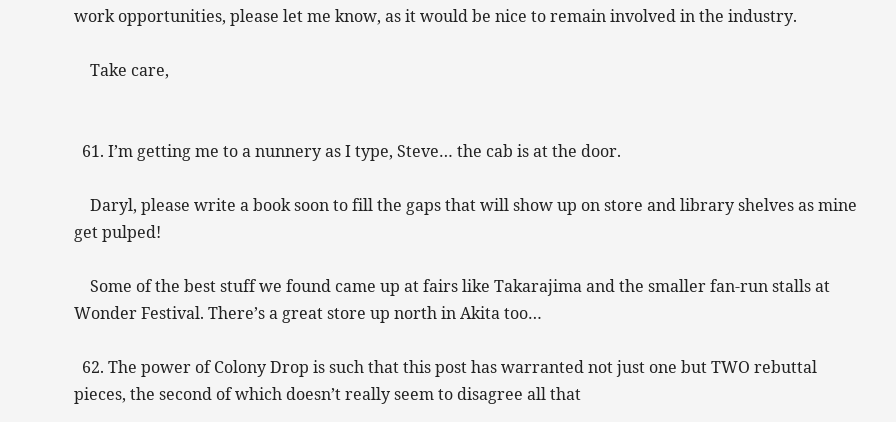work opportunities, please let me know, as it would be nice to remain involved in the industry.

    Take care,


  61. I’m getting me to a nunnery as I type, Steve… the cab is at the door.

    Daryl, please write a book soon to fill the gaps that will show up on store and library shelves as mine get pulped!

    Some of the best stuff we found came up at fairs like Takarajima and the smaller fan-run stalls at Wonder Festival. There’s a great store up north in Akita too…

  62. The power of Colony Drop is such that this post has warranted not just one but TWO rebuttal pieces, the second of which doesn’t really seem to disagree all that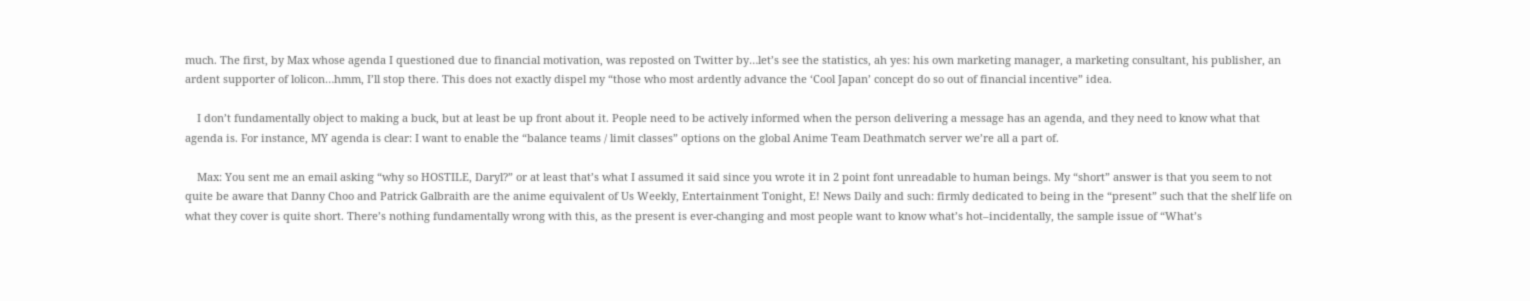much. The first, by Max whose agenda I questioned due to financial motivation, was reposted on Twitter by…let’s see the statistics, ah yes: his own marketing manager, a marketing consultant, his publisher, an ardent supporter of lolicon…hmm, I’ll stop there. This does not exactly dispel my “those who most ardently advance the ‘Cool Japan’ concept do so out of financial incentive” idea.

    I don’t fundamentally object to making a buck, but at least be up front about it. People need to be actively informed when the person delivering a message has an agenda, and they need to know what that agenda is. For instance, MY agenda is clear: I want to enable the “balance teams / limit classes” options on the global Anime Team Deathmatch server we’re all a part of.

    Max: You sent me an email asking “why so HOSTILE, Daryl?” or at least that’s what I assumed it said since you wrote it in 2 point font unreadable to human beings. My “short” answer is that you seem to not quite be aware that Danny Choo and Patrick Galbraith are the anime equivalent of Us Weekly, Entertainment Tonight, E! News Daily and such: firmly dedicated to being in the “present” such that the shelf life on what they cover is quite short. There’s nothing fundamentally wrong with this, as the present is ever-changing and most people want to know what’s hot–incidentally, the sample issue of “What’s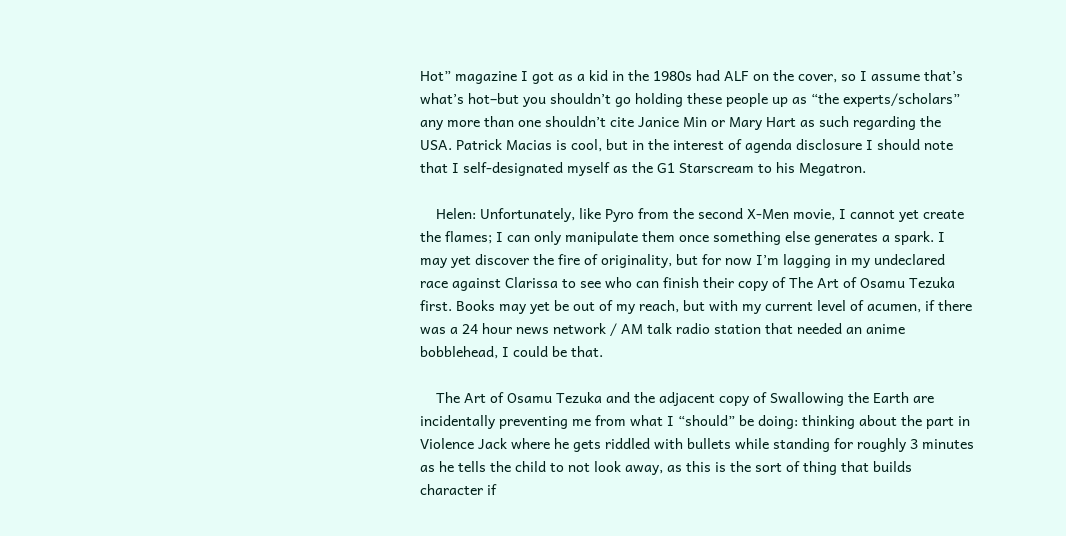Hot” magazine I got as a kid in the 1980s had ALF on the cover, so I assume that’s what’s hot–but you shouldn’t go holding these people up as “the experts/scholars” any more than one shouldn’t cite Janice Min or Mary Hart as such regarding the USA. Patrick Macias is cool, but in the interest of agenda disclosure I should note that I self-designated myself as the G1 Starscream to his Megatron.

    Helen: Unfortunately, like Pyro from the second X-Men movie, I cannot yet create the flames; I can only manipulate them once something else generates a spark. I may yet discover the fire of originality, but for now I’m lagging in my undeclared race against Clarissa to see who can finish their copy of The Art of Osamu Tezuka first. Books may yet be out of my reach, but with my current level of acumen, if there was a 24 hour news network / AM talk radio station that needed an anime bobblehead, I could be that.

    The Art of Osamu Tezuka and the adjacent copy of Swallowing the Earth are incidentally preventing me from what I “should” be doing: thinking about the part in Violence Jack where he gets riddled with bullets while standing for roughly 3 minutes as he tells the child to not look away, as this is the sort of thing that builds character if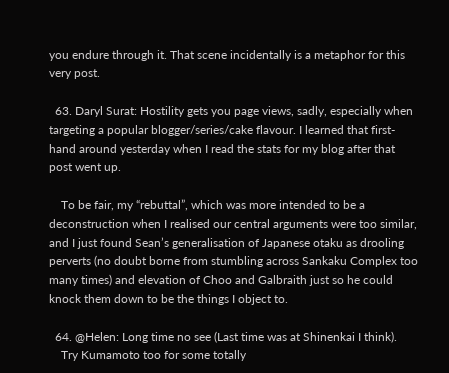you endure through it. That scene incidentally is a metaphor for this very post.

  63. Daryl Surat: Hostility gets you page views, sadly, especially when targeting a popular blogger/series/cake flavour. I learned that first-hand around yesterday when I read the stats for my blog after that post went up.

    To be fair, my “rebuttal”, which was more intended to be a deconstruction when I realised our central arguments were too similar, and I just found Sean’s generalisation of Japanese otaku as drooling perverts (no doubt borne from stumbling across Sankaku Complex too many times) and elevation of Choo and Galbraith just so he could knock them down to be the things I object to.

  64. @Helen: Long time no see (Last time was at Shinenkai I think).
    Try Kumamoto too for some totally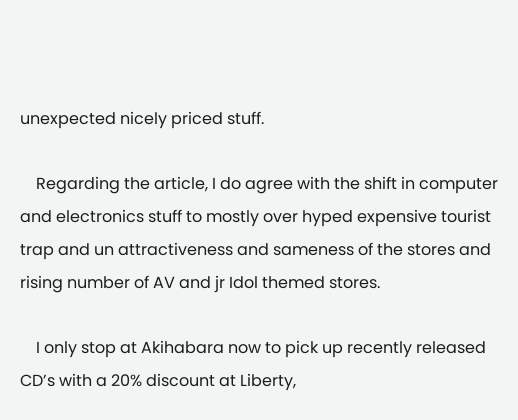unexpected nicely priced stuff.

    Regarding the article, I do agree with the shift in computer and electronics stuff to mostly over hyped expensive tourist trap and un attractiveness and sameness of the stores and rising number of AV and jr Idol themed stores.

    I only stop at Akihabara now to pick up recently released CD’s with a 20% discount at Liberty,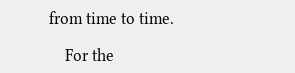from time to time.

    For the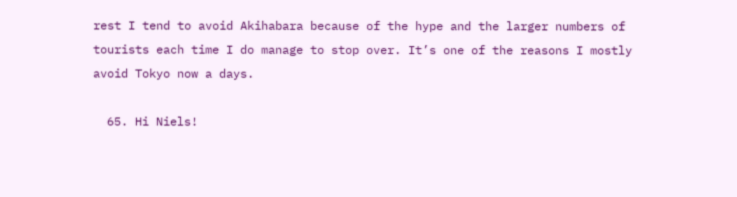rest I tend to avoid Akihabara because of the hype and the larger numbers of tourists each time I do manage to stop over. It’s one of the reasons I mostly avoid Tokyo now a days.

  65. Hi Niels!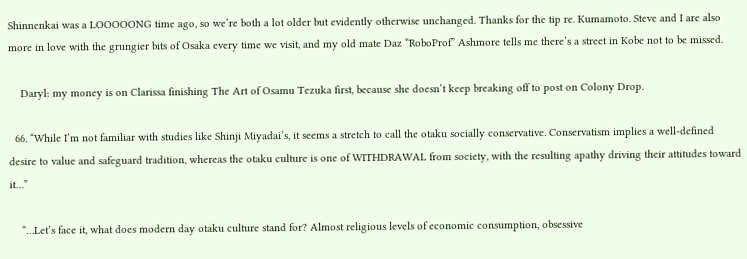Shinnenkai was a LOOOOONG time ago, so we’re both a lot older but evidently otherwise unchanged. Thanks for the tip re. Kumamoto. Steve and I are also more in love with the grungier bits of Osaka every time we visit, and my old mate Daz “RoboProf” Ashmore tells me there’s a street in Kobe not to be missed.

    Daryl: my money is on Clarissa finishing The Art of Osamu Tezuka first, because she doesn’t keep breaking off to post on Colony Drop.

  66. “While I’m not familiar with studies like Shinji Miyadai’s, it seems a stretch to call the otaku socially conservative. Conservatism implies a well-defined desire to value and safeguard tradition, whereas the otaku culture is one of WITHDRAWAL from society, with the resulting apathy driving their attitudes toward it…”

    “…Let’s face it, what does modern day otaku culture stand for? Almost religious levels of economic consumption, obsessive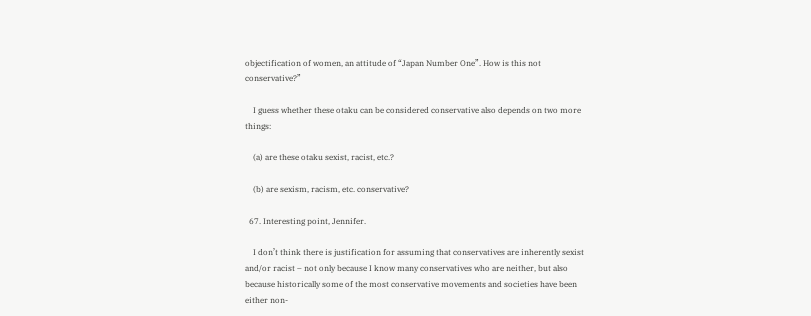objectification of women, an attitude of “Japan Number One”. How is this not conservative?”

    I guess whether these otaku can be considered conservative also depends on two more things:

    (a) are these otaku sexist, racist, etc.?

    (b) are sexism, racism, etc. conservative?

  67. Interesting point, Jennifer.

    I don’t think there is justification for assuming that conservatives are inherently sexist and/or racist – not only because I know many conservatives who are neither, but also because historically some of the most conservative movements and societies have been either non-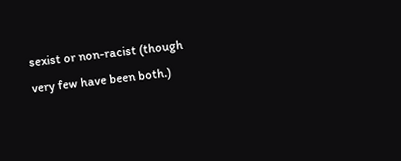sexist or non-racist (though very few have been both.)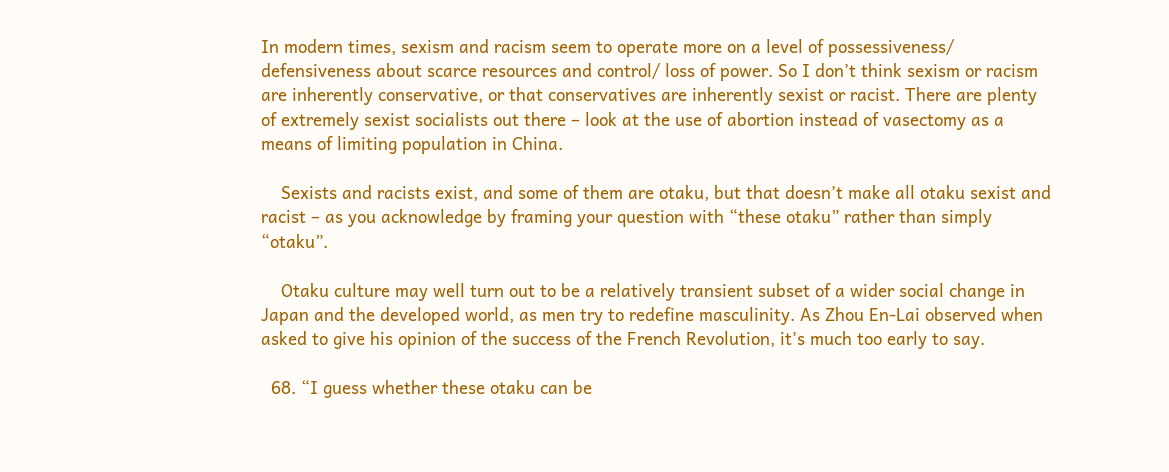In modern times, sexism and racism seem to operate more on a level of possessiveness/ defensiveness about scarce resources and control/ loss of power. So I don’t think sexism or racism are inherently conservative, or that conservatives are inherently sexist or racist. There are plenty of extremely sexist socialists out there – look at the use of abortion instead of vasectomy as a means of limiting population in China.

    Sexists and racists exist, and some of them are otaku, but that doesn’t make all otaku sexist and racist – as you acknowledge by framing your question with “these otaku” rather than simply “otaku”.

    Otaku culture may well turn out to be a relatively transient subset of a wider social change in Japan and the developed world, as men try to redefine masculinity. As Zhou En-Lai observed when asked to give his opinion of the success of the French Revolution, it’s much too early to say.

  68. “I guess whether these otaku can be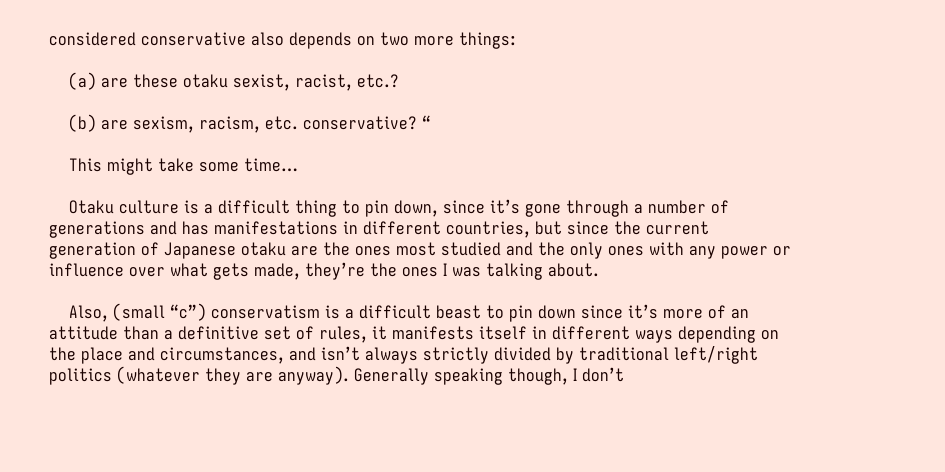considered conservative also depends on two more things:

    (a) are these otaku sexist, racist, etc.?

    (b) are sexism, racism, etc. conservative? “

    This might take some time…

    Otaku culture is a difficult thing to pin down, since it’s gone through a number of generations and has manifestations in different countries, but since the current generation of Japanese otaku are the ones most studied and the only ones with any power or influence over what gets made, they’re the ones I was talking about.

    Also, (small “c”) conservatism is a difficult beast to pin down since it’s more of an attitude than a definitive set of rules, it manifests itself in different ways depending on the place and circumstances, and isn’t always strictly divided by traditional left/right politics (whatever they are anyway). Generally speaking though, I don’t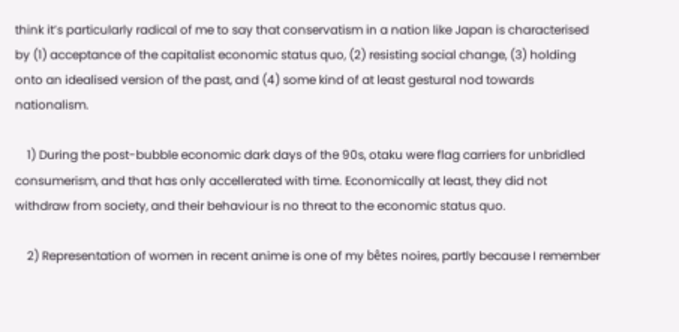think it’s particularly radical of me to say that conservatism in a nation like Japan is characterised by (1) acceptance of the capitalist economic status quo, (2) resisting social change, (3) holding onto an idealised version of the past, and (4) some kind of at least gestural nod towards nationalism.

    1) During the post-bubble economic dark days of the 90s, otaku were flag carriers for unbridled consumerism, and that has only accellerated with time. Economically at least, they did not withdraw from society, and their behaviour is no threat to the economic status quo.

    2) Representation of women in recent anime is one of my bêtes noires, partly because I remember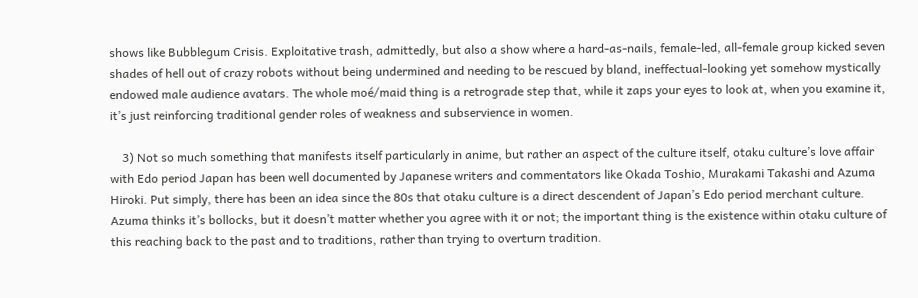shows like Bubblegum Crisis. Exploitative trash, admittedly, but also a show where a hard-as-nails, female-led, all-female group kicked seven shades of hell out of crazy robots without being undermined and needing to be rescued by bland, ineffectual-looking yet somehow mystically endowed male audience avatars. The whole moé/maid thing is a retrograde step that, while it zaps your eyes to look at, when you examine it, it’s just reinforcing traditional gender roles of weakness and subservience in women.

    3) Not so much something that manifests itself particularly in anime, but rather an aspect of the culture itself, otaku culture’s love affair with Edo period Japan has been well documented by Japanese writers and commentators like Okada Toshio, Murakami Takashi and Azuma Hiroki. Put simply, there has been an idea since the 80s that otaku culture is a direct descendent of Japan’s Edo period merchant culture. Azuma thinks it’s bollocks, but it doesn’t matter whether you agree with it or not; the important thing is the existence within otaku culture of this reaching back to the past and to traditions, rather than trying to overturn tradition.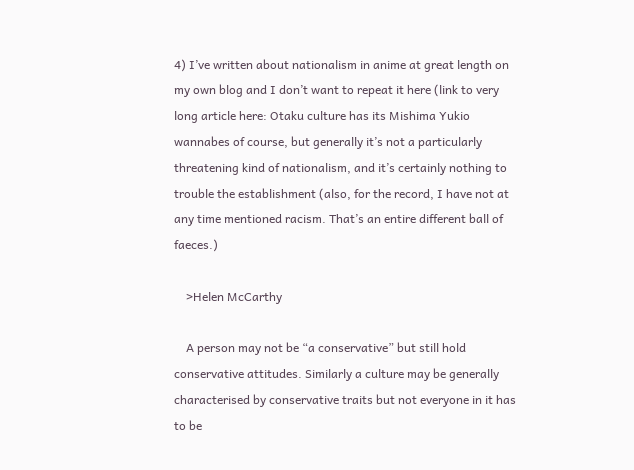4) I’ve written about nationalism in anime at great length on my own blog and I don’t want to repeat it here (link to very long article here: Otaku culture has its Mishima Yukio wannabes of course, but generally it’s not a particularly threatening kind of nationalism, and it’s certainly nothing to trouble the establishment (also, for the record, I have not at any time mentioned racism. That’s an entire different ball of faeces.)

    >Helen McCarthy

    A person may not be “a conservative” but still hold conservative attitudes. Similarly a culture may be generally characterised by conservative traits but not everyone in it has to be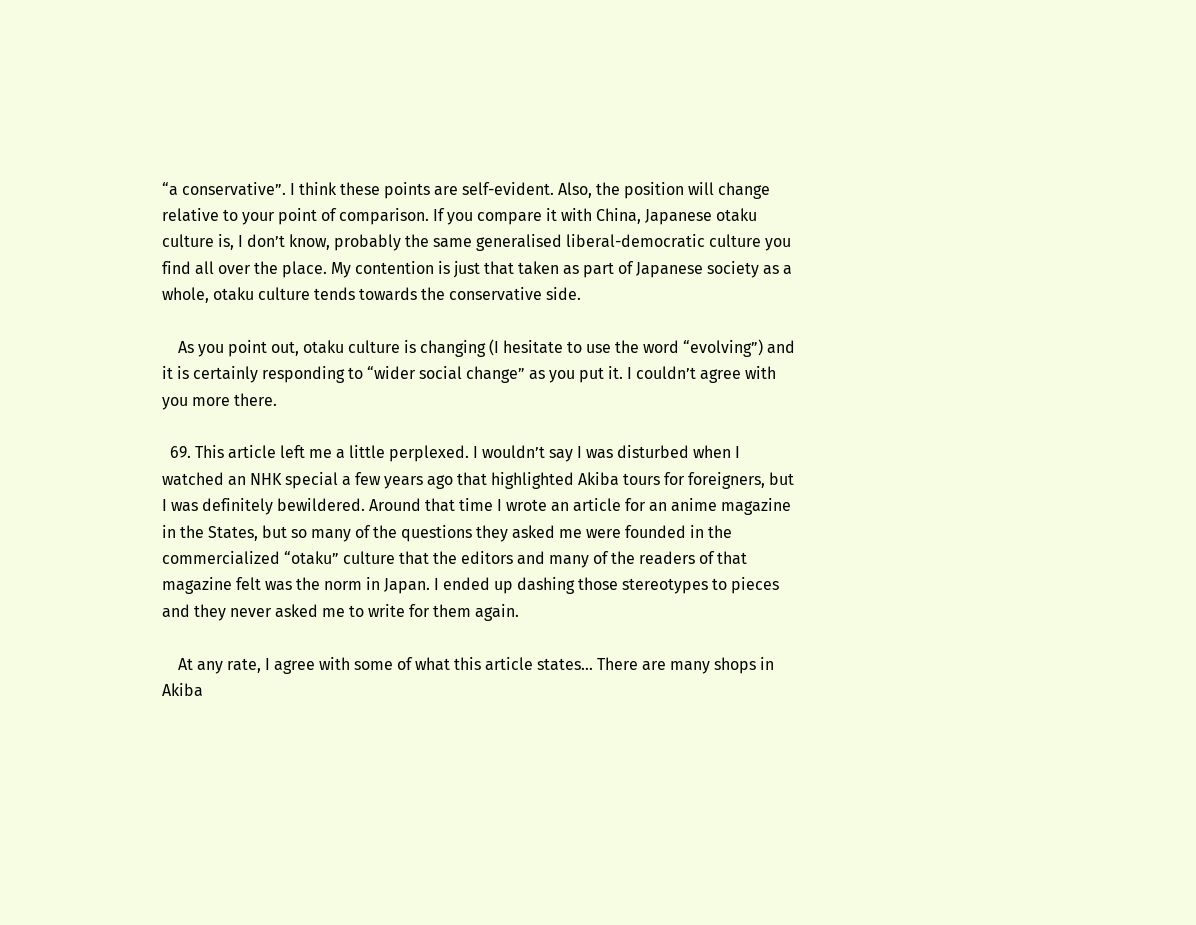“a conservative”. I think these points are self-evident. Also, the position will change relative to your point of comparison. If you compare it with China, Japanese otaku culture is, I don’t know, probably the same generalised liberal-democratic culture you find all over the place. My contention is just that taken as part of Japanese society as a whole, otaku culture tends towards the conservative side.

    As you point out, otaku culture is changing (I hesitate to use the word “evolving”) and it is certainly responding to “wider social change” as you put it. I couldn’t agree with you more there.

  69. This article left me a little perplexed. I wouldn’t say I was disturbed when I watched an NHK special a few years ago that highlighted Akiba tours for foreigners, but I was definitely bewildered. Around that time I wrote an article for an anime magazine in the States, but so many of the questions they asked me were founded in the commercialized “otaku” culture that the editors and many of the readers of that magazine felt was the norm in Japan. I ended up dashing those stereotypes to pieces and they never asked me to write for them again.

    At any rate, I agree with some of what this article states… There are many shops in Akiba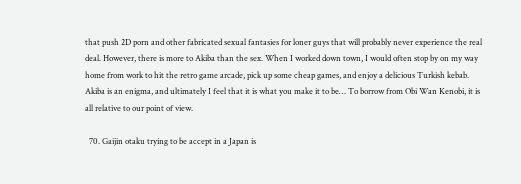that push 2D porn and other fabricated sexual fantasies for loner guys that will probably never experience the real deal. However, there is more to Akiba than the sex. When I worked down town, I would often stop by on my way home from work to hit the retro game arcade, pick up some cheap games, and enjoy a delicious Turkish kebab. Akiba is an enigma, and ultimately I feel that it is what you make it to be… To borrow from Obi Wan Kenobi, it is all relative to our point of view.

  70. Gaijin otaku trying to be accept in a Japan is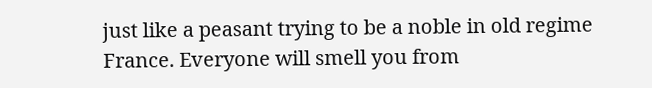just like a peasant trying to be a noble in old regime France. Everyone will smell you from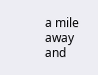a mile away and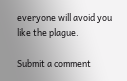everyone will avoid you like the plague.

Submit a comment